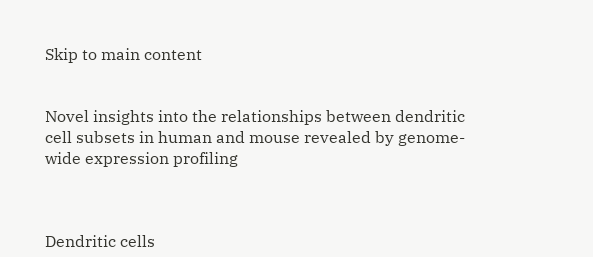Skip to main content


Novel insights into the relationships between dendritic cell subsets in human and mouse revealed by genome-wide expression profiling



Dendritic cells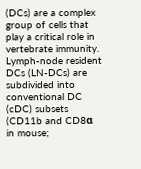(DCs) are a complex group of cells that play a critical role in vertebrate immunity. Lymph-node resident DCs (LN-DCs) are subdivided into conventional DC (cDC) subsets (CD11b and CD8α in mouse;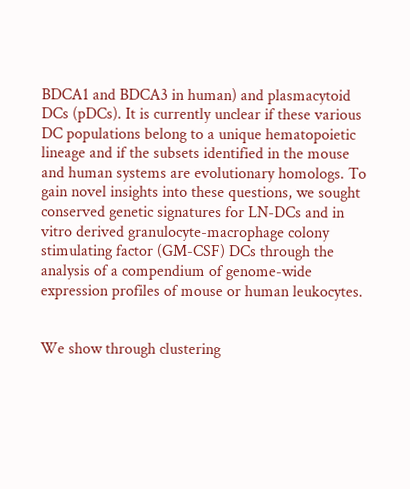BDCA1 and BDCA3 in human) and plasmacytoid DCs (pDCs). It is currently unclear if these various DC populations belong to a unique hematopoietic lineage and if the subsets identified in the mouse and human systems are evolutionary homologs. To gain novel insights into these questions, we sought conserved genetic signatures for LN-DCs and in vitro derived granulocyte-macrophage colony stimulating factor (GM-CSF) DCs through the analysis of a compendium of genome-wide expression profiles of mouse or human leukocytes.


We show through clustering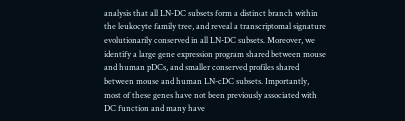analysis that all LN-DC subsets form a distinct branch within the leukocyte family tree, and reveal a transcriptomal signature evolutionarily conserved in all LN-DC subsets. Moreover, we identify a large gene expression program shared between mouse and human pDCs, and smaller conserved profiles shared between mouse and human LN-cDC subsets. Importantly, most of these genes have not been previously associated with DC function and many have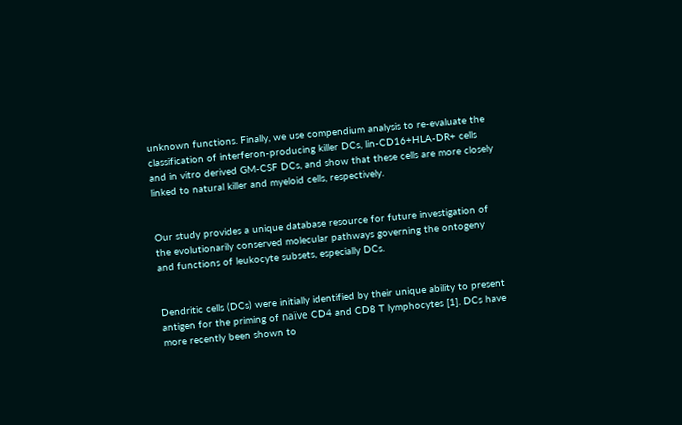unknown functions. Finally, we use compendium analysis to re-evaluate the classification of interferon-producing killer DCs, lin-CD16+HLA-DR+ cells and in vitro derived GM-CSF DCs, and show that these cells are more closely linked to natural killer and myeloid cells, respectively.


Our study provides a unique database resource for future investigation of the evolutionarily conserved molecular pathways governing the ontogeny and functions of leukocyte subsets, especially DCs.


Dendritic cells (DCs) were initially identified by their unique ability to present antigen for the priming of naïve CD4 and CD8 T lymphocytes [1]. DCs have more recently been shown to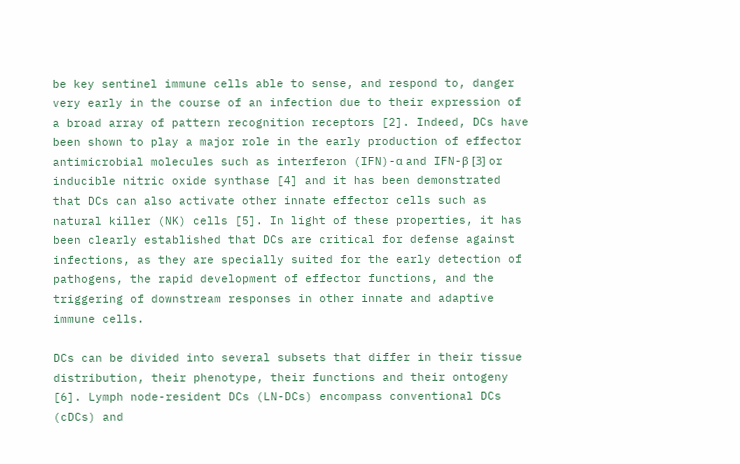be key sentinel immune cells able to sense, and respond to, danger very early in the course of an infection due to their expression of a broad array of pattern recognition receptors [2]. Indeed, DCs have been shown to play a major role in the early production of effector antimicrobial molecules such as interferon (IFN)-α and IFN-β [3] or inducible nitric oxide synthase [4] and it has been demonstrated that DCs can also activate other innate effector cells such as natural killer (NK) cells [5]. In light of these properties, it has been clearly established that DCs are critical for defense against infections, as they are specially suited for the early detection of pathogens, the rapid development of effector functions, and the triggering of downstream responses in other innate and adaptive immune cells.

DCs can be divided into several subsets that differ in their tissue distribution, their phenotype, their functions and their ontogeny [6]. Lymph node-resident DCs (LN-DCs) encompass conventional DCs (cDCs) and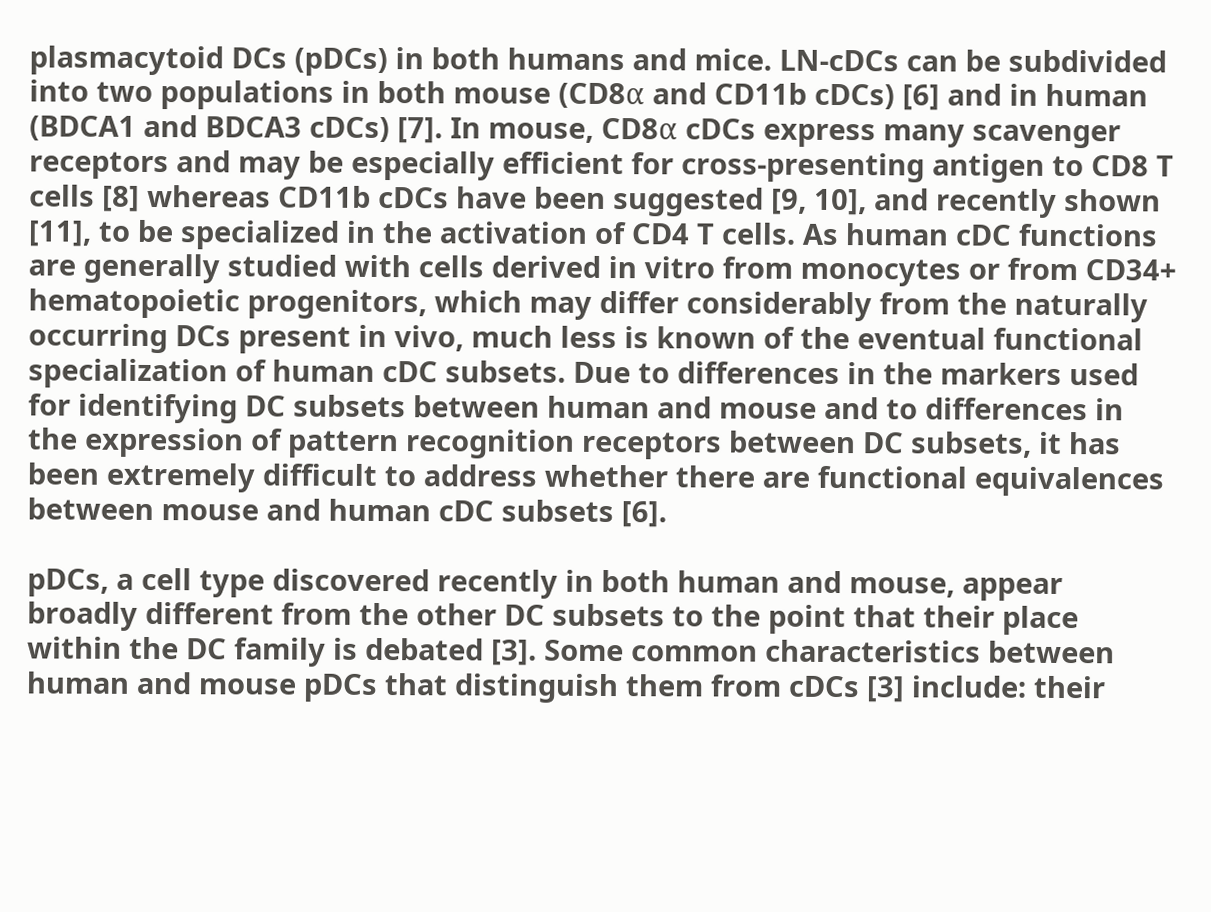plasmacytoid DCs (pDCs) in both humans and mice. LN-cDCs can be subdivided into two populations in both mouse (CD8α and CD11b cDCs) [6] and in human (BDCA1 and BDCA3 cDCs) [7]. In mouse, CD8α cDCs express many scavenger receptors and may be especially efficient for cross-presenting antigen to CD8 T cells [8] whereas CD11b cDCs have been suggested [9, 10], and recently shown [11], to be specialized in the activation of CD4 T cells. As human cDC functions are generally studied with cells derived in vitro from monocytes or from CD34+ hematopoietic progenitors, which may differ considerably from the naturally occurring DCs present in vivo, much less is known of the eventual functional specialization of human cDC subsets. Due to differences in the markers used for identifying DC subsets between human and mouse and to differences in the expression of pattern recognition receptors between DC subsets, it has been extremely difficult to address whether there are functional equivalences between mouse and human cDC subsets [6].

pDCs, a cell type discovered recently in both human and mouse, appear broadly different from the other DC subsets to the point that their place within the DC family is debated [3]. Some common characteristics between human and mouse pDCs that distinguish them from cDCs [3] include: their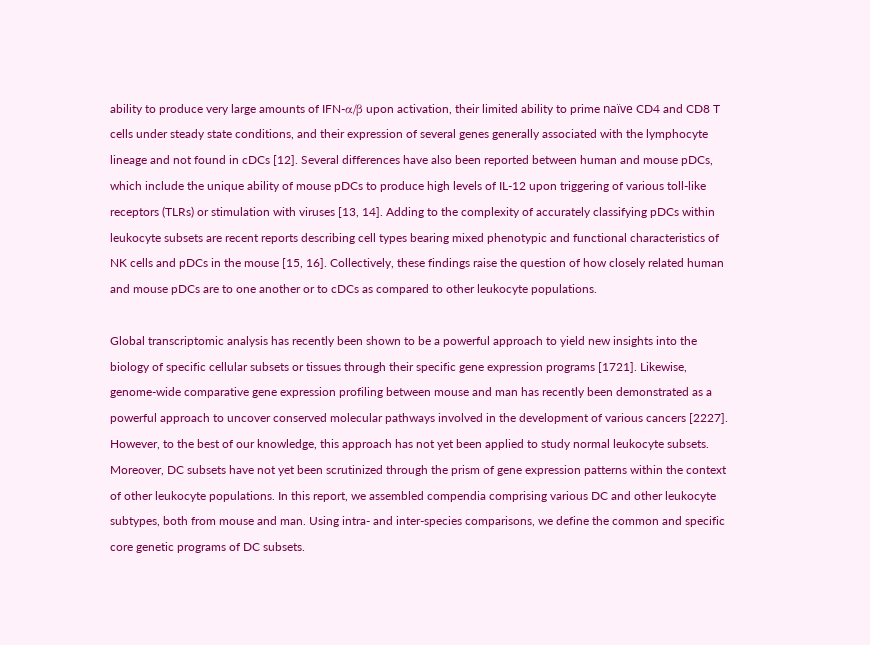ability to produce very large amounts of IFN-α/β upon activation, their limited ability to prime naïve CD4 and CD8 T cells under steady state conditions, and their expression of several genes generally associated with the lymphocyte lineage and not found in cDCs [12]. Several differences have also been reported between human and mouse pDCs, which include the unique ability of mouse pDCs to produce high levels of IL-12 upon triggering of various toll-like receptors (TLRs) or stimulation with viruses [13, 14]. Adding to the complexity of accurately classifying pDCs within leukocyte subsets are recent reports describing cell types bearing mixed phenotypic and functional characteristics of NK cells and pDCs in the mouse [15, 16]. Collectively, these findings raise the question of how closely related human and mouse pDCs are to one another or to cDCs as compared to other leukocyte populations.

Global transcriptomic analysis has recently been shown to be a powerful approach to yield new insights into the biology of specific cellular subsets or tissues through their specific gene expression programs [1721]. Likewise, genome-wide comparative gene expression profiling between mouse and man has recently been demonstrated as a powerful approach to uncover conserved molecular pathways involved in the development of various cancers [2227]. However, to the best of our knowledge, this approach has not yet been applied to study normal leukocyte subsets. Moreover, DC subsets have not yet been scrutinized through the prism of gene expression patterns within the context of other leukocyte populations. In this report, we assembled compendia comprising various DC and other leukocyte subtypes, both from mouse and man. Using intra- and inter-species comparisons, we define the common and specific core genetic programs of DC subsets.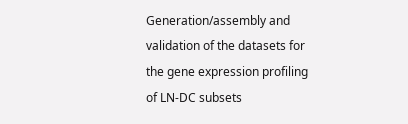Generation/assembly and validation of the datasets for the gene expression profiling of LN-DC subsets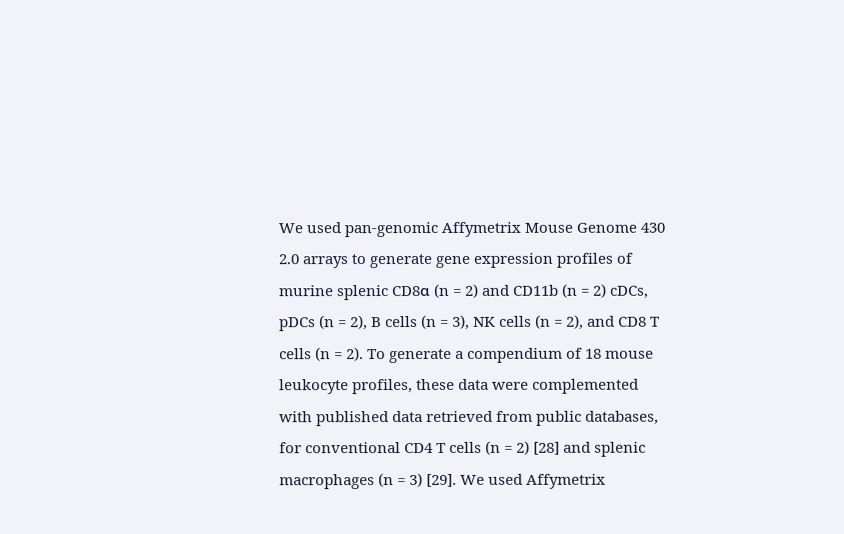We used pan-genomic Affymetrix Mouse Genome 430 2.0 arrays to generate gene expression profiles of murine splenic CD8α (n = 2) and CD11b (n = 2) cDCs, pDCs (n = 2), B cells (n = 3), NK cells (n = 2), and CD8 T cells (n = 2). To generate a compendium of 18 mouse leukocyte profiles, these data were complemented with published data retrieved from public databases, for conventional CD4 T cells (n = 2) [28] and splenic macrophages (n = 3) [29]. We used Affymetrix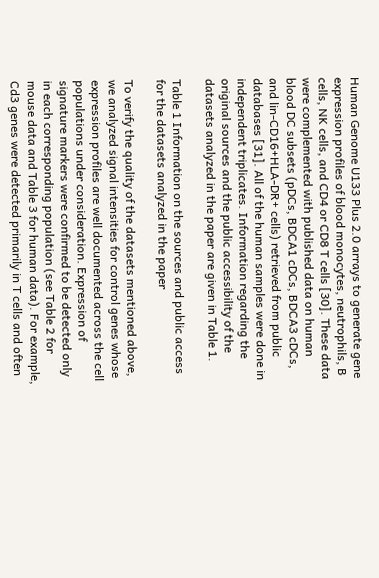Human Genome U133 Plus 2.0 arrays to generate gene expression profiles of blood monocytes, neutrophils, B cells, NK cells, and CD4 or CD8 T cells [30]. These data were complemented with published data on human blood DC subsets (pDCs, BDCA1 cDCs, BDCA3 cDCs, and lin-CD16+HLA-DR+ cells) retrieved from public databases [31]. All of the human samples were done in independent triplicates. Information regarding the original sources and the public accessibility of the datasets analyzed in the paper are given in Table 1.

Table 1 Information on the sources and public access for the datasets analyzed in the paper

To verify the quality of the datasets mentioned above, we analyzed signal intensities for control genes whose expression profiles are well documented across the cell populations under consideration. Expression of signature markers were confirmed to be detected only in each corresponding population (see Table 2 for mouse data and Table 3 for human data). For example, Cd3 genes were detected primarily in T cells and often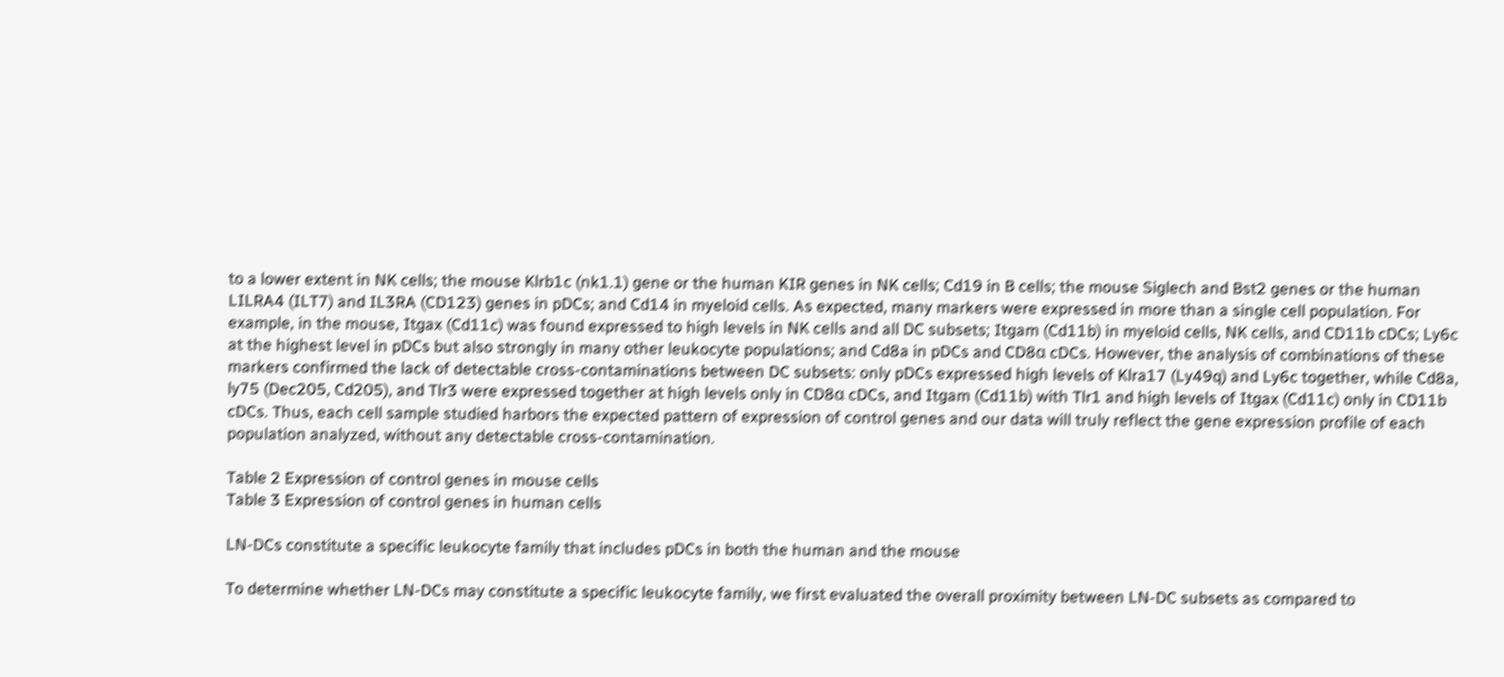to a lower extent in NK cells; the mouse Klrb1c (nk1.1) gene or the human KIR genes in NK cells; Cd19 in B cells; the mouse Siglech and Bst2 genes or the human LILRA4 (ILT7) and IL3RA (CD123) genes in pDCs; and Cd14 in myeloid cells. As expected, many markers were expressed in more than a single cell population. For example, in the mouse, Itgax (Cd11c) was found expressed to high levels in NK cells and all DC subsets; Itgam (Cd11b) in myeloid cells, NK cells, and CD11b cDCs; Ly6c at the highest level in pDCs but also strongly in many other leukocyte populations; and Cd8a in pDCs and CD8α cDCs. However, the analysis of combinations of these markers confirmed the lack of detectable cross-contaminations between DC subsets: only pDCs expressed high levels of Klra17 (Ly49q) and Ly6c together, while Cd8a, ly75 (Dec205, Cd205), and Tlr3 were expressed together at high levels only in CD8α cDCs, and Itgam (Cd11b) with Tlr1 and high levels of Itgax (Cd11c) only in CD11b cDCs. Thus, each cell sample studied harbors the expected pattern of expression of control genes and our data will truly reflect the gene expression profile of each population analyzed, without any detectable cross-contamination.

Table 2 Expression of control genes in mouse cells
Table 3 Expression of control genes in human cells

LN-DCs constitute a specific leukocyte family that includes pDCs in both the human and the mouse

To determine whether LN-DCs may constitute a specific leukocyte family, we first evaluated the overall proximity between LN-DC subsets as compared to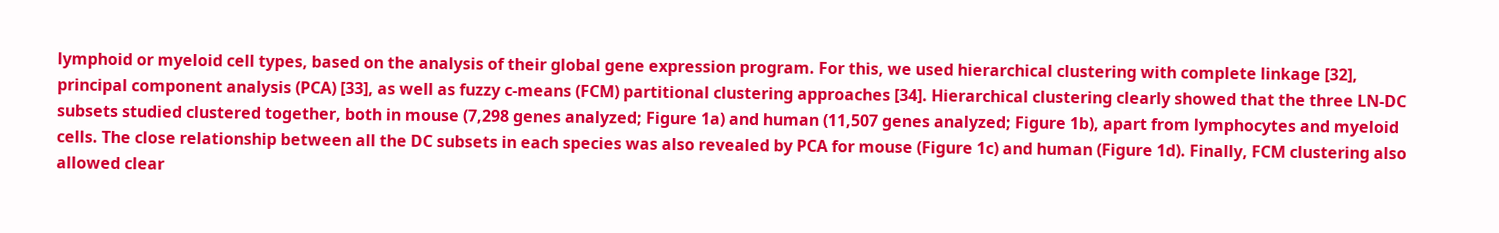lymphoid or myeloid cell types, based on the analysis of their global gene expression program. For this, we used hierarchical clustering with complete linkage [32], principal component analysis (PCA) [33], as well as fuzzy c-means (FCM) partitional clustering approaches [34]. Hierarchical clustering clearly showed that the three LN-DC subsets studied clustered together, both in mouse (7,298 genes analyzed; Figure 1a) and human (11,507 genes analyzed; Figure 1b), apart from lymphocytes and myeloid cells. The close relationship between all the DC subsets in each species was also revealed by PCA for mouse (Figure 1c) and human (Figure 1d). Finally, FCM clustering also allowed clear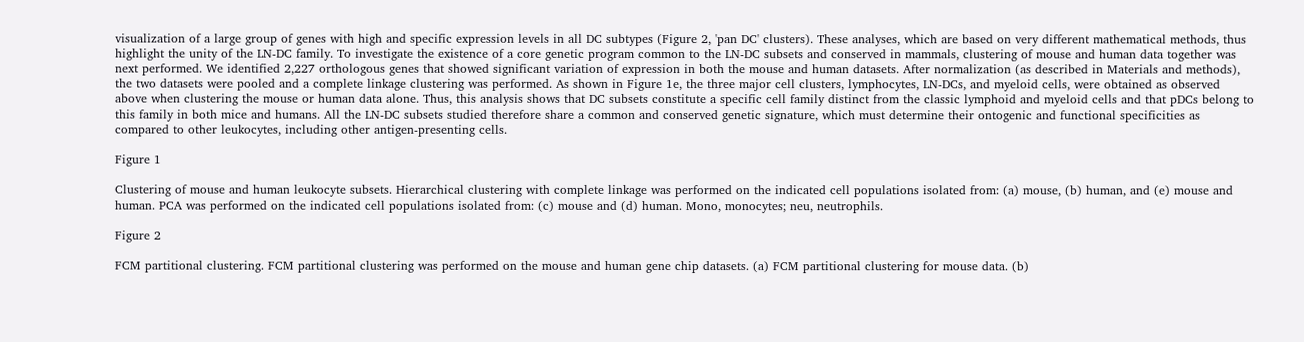visualization of a large group of genes with high and specific expression levels in all DC subtypes (Figure 2, 'pan DC' clusters). These analyses, which are based on very different mathematical methods, thus highlight the unity of the LN-DC family. To investigate the existence of a core genetic program common to the LN-DC subsets and conserved in mammals, clustering of mouse and human data together was next performed. We identified 2,227 orthologous genes that showed significant variation of expression in both the mouse and human datasets. After normalization (as described in Materials and methods), the two datasets were pooled and a complete linkage clustering was performed. As shown in Figure 1e, the three major cell clusters, lymphocytes, LN-DCs, and myeloid cells, were obtained as observed above when clustering the mouse or human data alone. Thus, this analysis shows that DC subsets constitute a specific cell family distinct from the classic lymphoid and myeloid cells and that pDCs belong to this family in both mice and humans. All the LN-DC subsets studied therefore share a common and conserved genetic signature, which must determine their ontogenic and functional specificities as compared to other leukocytes, including other antigen-presenting cells.

Figure 1

Clustering of mouse and human leukocyte subsets. Hierarchical clustering with complete linkage was performed on the indicated cell populations isolated from: (a) mouse, (b) human, and (e) mouse and human. PCA was performed on the indicated cell populations isolated from: (c) mouse and (d) human. Mono, monocytes; neu, neutrophils.

Figure 2

FCM partitional clustering. FCM partitional clustering was performed on the mouse and human gene chip datasets. (a) FCM partitional clustering for mouse data. (b)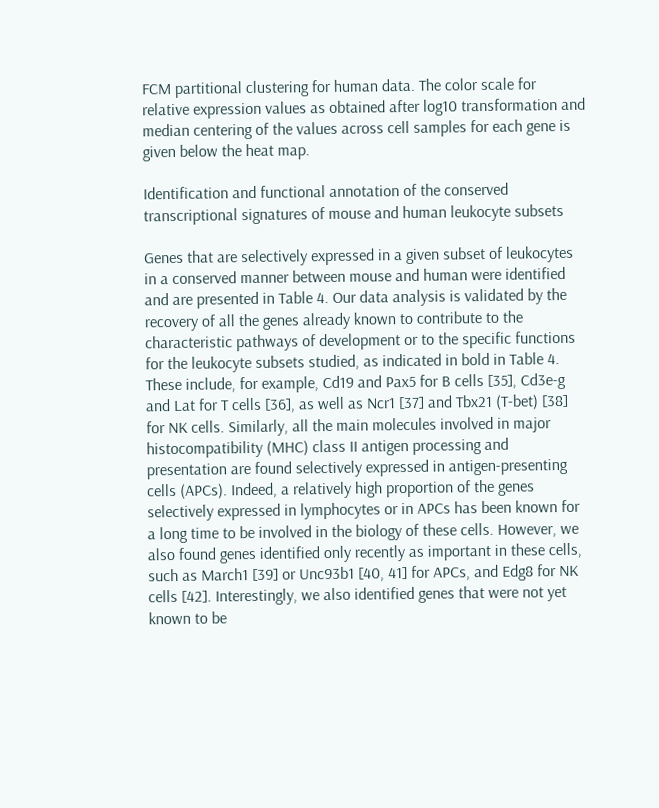FCM partitional clustering for human data. The color scale for relative expression values as obtained after log10 transformation and median centering of the values across cell samples for each gene is given below the heat map.

Identification and functional annotation of the conserved transcriptional signatures of mouse and human leukocyte subsets

Genes that are selectively expressed in a given subset of leukocytes in a conserved manner between mouse and human were identified and are presented in Table 4. Our data analysis is validated by the recovery of all the genes already known to contribute to the characteristic pathways of development or to the specific functions for the leukocyte subsets studied, as indicated in bold in Table 4. These include, for example, Cd19 and Pax5 for B cells [35], Cd3e-g and Lat for T cells [36], as well as Ncr1 [37] and Tbx21 (T-bet) [38] for NK cells. Similarly, all the main molecules involved in major histocompatibility (MHC) class II antigen processing and presentation are found selectively expressed in antigen-presenting cells (APCs). Indeed, a relatively high proportion of the genes selectively expressed in lymphocytes or in APCs has been known for a long time to be involved in the biology of these cells. However, we also found genes identified only recently as important in these cells, such as March1 [39] or Unc93b1 [40, 41] for APCs, and Edg8 for NK cells [42]. Interestingly, we also identified genes that were not yet known to be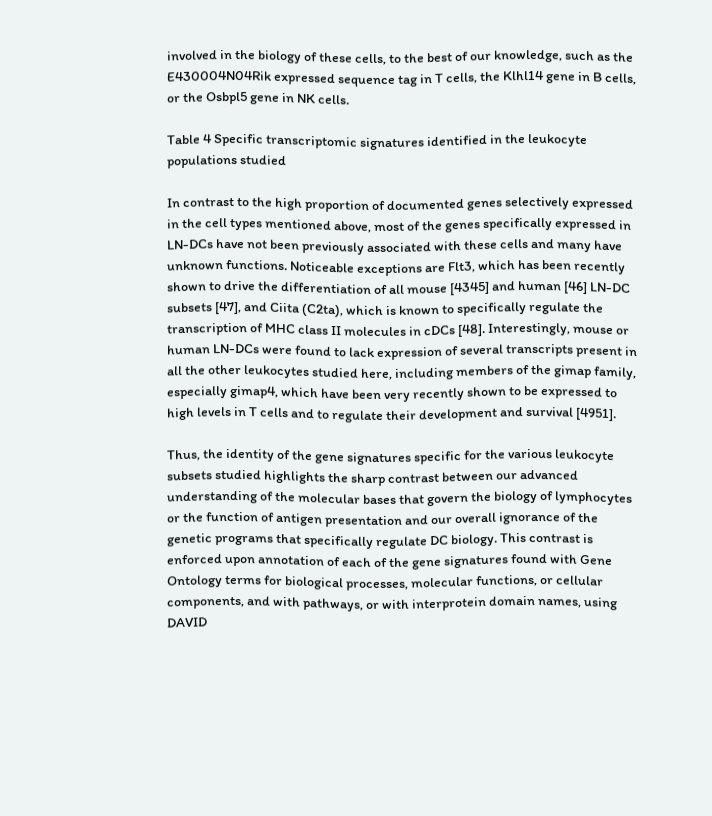involved in the biology of these cells, to the best of our knowledge, such as the E430004N04Rik expressed sequence tag in T cells, the Klhl14 gene in B cells, or the Osbpl5 gene in NK cells.

Table 4 Specific transcriptomic signatures identified in the leukocyte populations studied

In contrast to the high proportion of documented genes selectively expressed in the cell types mentioned above, most of the genes specifically expressed in LN-DCs have not been previously associated with these cells and many have unknown functions. Noticeable exceptions are Flt3, which has been recently shown to drive the differentiation of all mouse [4345] and human [46] LN-DC subsets [47], and Ciita (C2ta), which is known to specifically regulate the transcription of MHC class II molecules in cDCs [48]. Interestingly, mouse or human LN-DCs were found to lack expression of several transcripts present in all the other leukocytes studied here, including members of the gimap family, especially gimap4, which have been very recently shown to be expressed to high levels in T cells and to regulate their development and survival [4951].

Thus, the identity of the gene signatures specific for the various leukocyte subsets studied highlights the sharp contrast between our advanced understanding of the molecular bases that govern the biology of lymphocytes or the function of antigen presentation and our overall ignorance of the genetic programs that specifically regulate DC biology. This contrast is enforced upon annotation of each of the gene signatures found with Gene Ontology terms for biological processes, molecular functions, or cellular components, and with pathways, or with interprotein domain names, using DAVID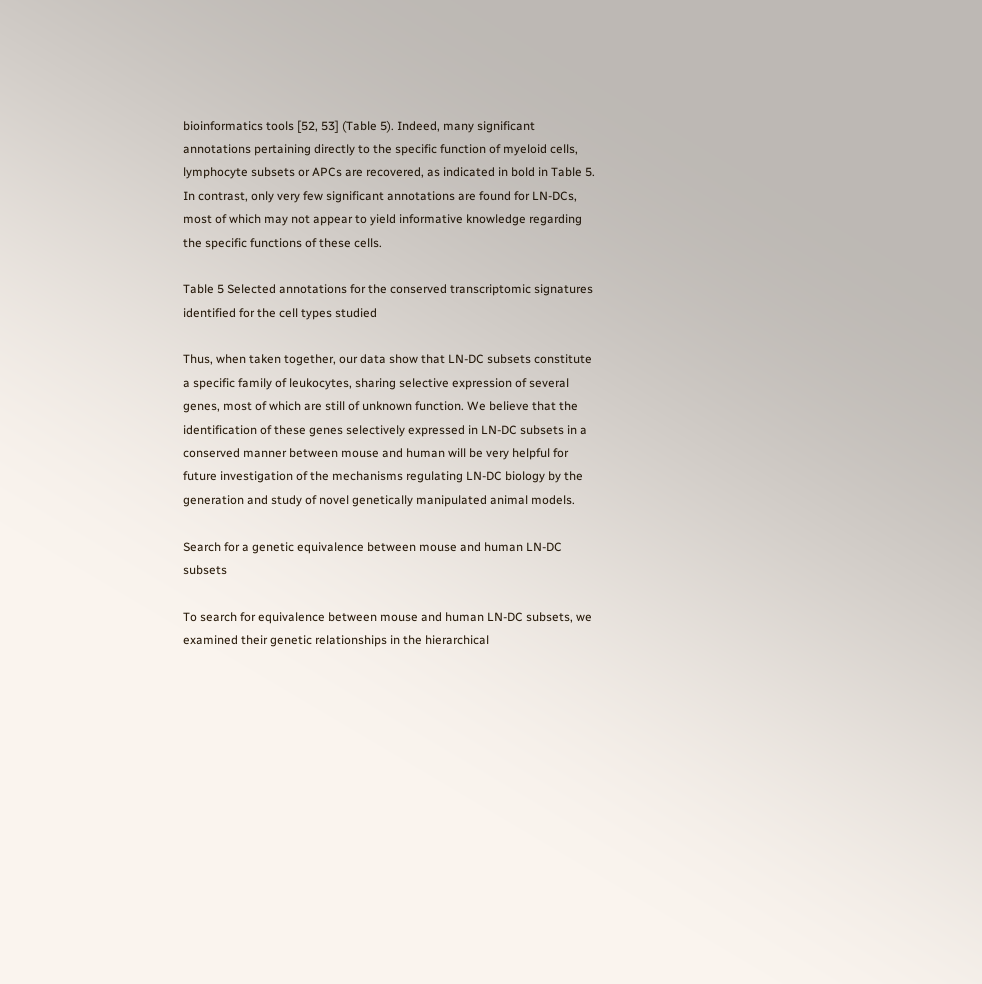bioinformatics tools [52, 53] (Table 5). Indeed, many significant annotations pertaining directly to the specific function of myeloid cells, lymphocyte subsets or APCs are recovered, as indicated in bold in Table 5. In contrast, only very few significant annotations are found for LN-DCs, most of which may not appear to yield informative knowledge regarding the specific functions of these cells.

Table 5 Selected annotations for the conserved transcriptomic signatures identified for the cell types studied

Thus, when taken together, our data show that LN-DC subsets constitute a specific family of leukocytes, sharing selective expression of several genes, most of which are still of unknown function. We believe that the identification of these genes selectively expressed in LN-DC subsets in a conserved manner between mouse and human will be very helpful for future investigation of the mechanisms regulating LN-DC biology by the generation and study of novel genetically manipulated animal models.

Search for a genetic equivalence between mouse and human LN-DC subsets

To search for equivalence between mouse and human LN-DC subsets, we examined their genetic relationships in the hierarchical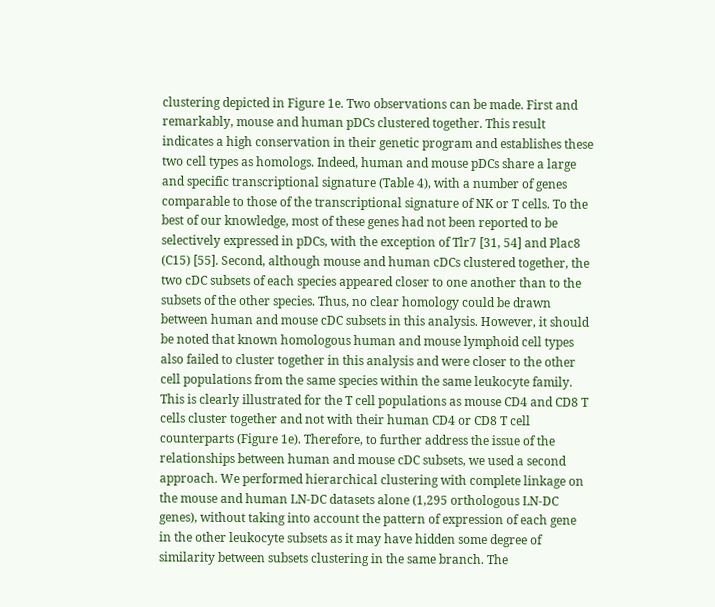clustering depicted in Figure 1e. Two observations can be made. First and remarkably, mouse and human pDCs clustered together. This result indicates a high conservation in their genetic program and establishes these two cell types as homologs. Indeed, human and mouse pDCs share a large and specific transcriptional signature (Table 4), with a number of genes comparable to those of the transcriptional signature of NK or T cells. To the best of our knowledge, most of these genes had not been reported to be selectively expressed in pDCs, with the exception of Tlr7 [31, 54] and Plac8 (C15) [55]. Second, although mouse and human cDCs clustered together, the two cDC subsets of each species appeared closer to one another than to the subsets of the other species. Thus, no clear homology could be drawn between human and mouse cDC subsets in this analysis. However, it should be noted that known homologous human and mouse lymphoid cell types also failed to cluster together in this analysis and were closer to the other cell populations from the same species within the same leukocyte family. This is clearly illustrated for the T cell populations as mouse CD4 and CD8 T cells cluster together and not with their human CD4 or CD8 T cell counterparts (Figure 1e). Therefore, to further address the issue of the relationships between human and mouse cDC subsets, we used a second approach. We performed hierarchical clustering with complete linkage on the mouse and human LN-DC datasets alone (1,295 orthologous LN-DC genes), without taking into account the pattern of expression of each gene in the other leukocyte subsets as it may have hidden some degree of similarity between subsets clustering in the same branch. The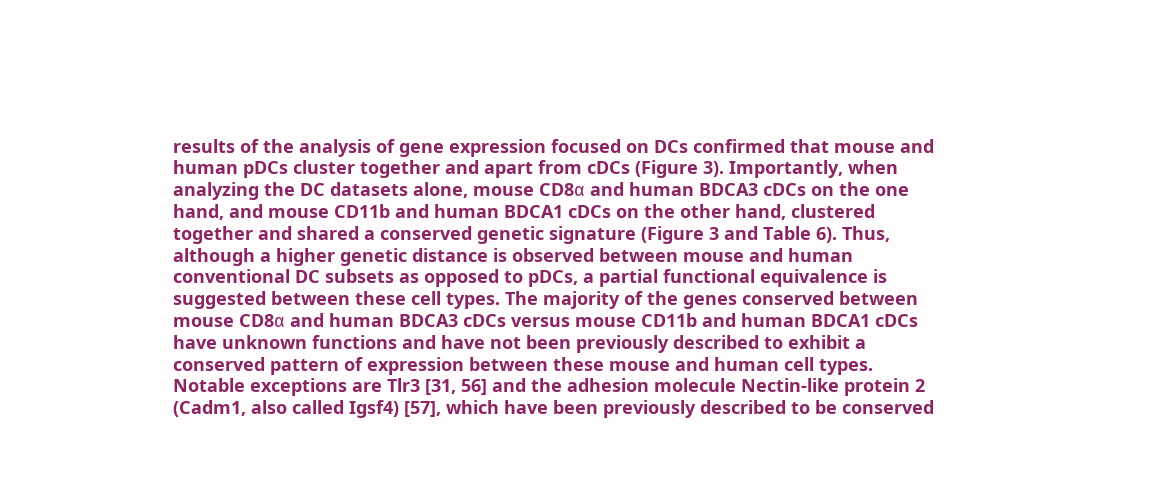results of the analysis of gene expression focused on DCs confirmed that mouse and human pDCs cluster together and apart from cDCs (Figure 3). Importantly, when analyzing the DC datasets alone, mouse CD8α and human BDCA3 cDCs on the one hand, and mouse CD11b and human BDCA1 cDCs on the other hand, clustered together and shared a conserved genetic signature (Figure 3 and Table 6). Thus, although a higher genetic distance is observed between mouse and human conventional DC subsets as opposed to pDCs, a partial functional equivalence is suggested between these cell types. The majority of the genes conserved between mouse CD8α and human BDCA3 cDCs versus mouse CD11b and human BDCA1 cDCs have unknown functions and have not been previously described to exhibit a conserved pattern of expression between these mouse and human cell types. Notable exceptions are Tlr3 [31, 56] and the adhesion molecule Nectin-like protein 2 (Cadm1, also called Igsf4) [57], which have been previously described to be conserved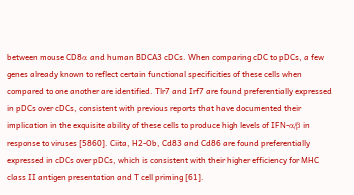between mouse CD8α and human BDCA3 cDCs. When comparing cDC to pDCs, a few genes already known to reflect certain functional specificities of these cells when compared to one another are identified. Tlr7 and Irf7 are found preferentially expressed in pDCs over cDCs, consistent with previous reports that have documented their implication in the exquisite ability of these cells to produce high levels of IFN-α/β in response to viruses [5860]. Ciita, H2-Ob, Cd83 and Cd86 are found preferentially expressed in cDCs over pDCs, which is consistent with their higher efficiency for MHC class II antigen presentation and T cell priming [61].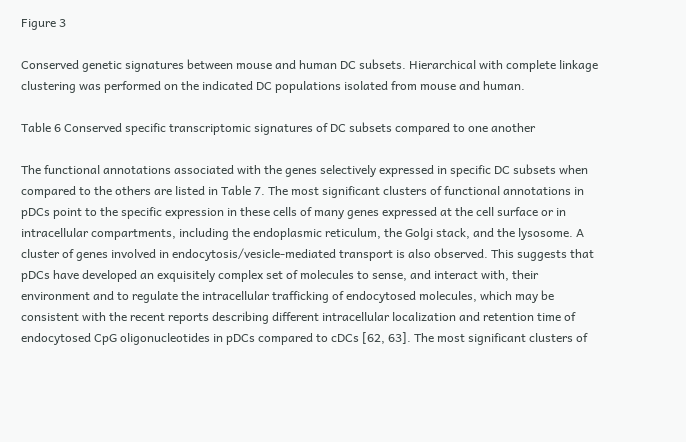Figure 3

Conserved genetic signatures between mouse and human DC subsets. Hierarchical with complete linkage clustering was performed on the indicated DC populations isolated from mouse and human.

Table 6 Conserved specific transcriptomic signatures of DC subsets compared to one another

The functional annotations associated with the genes selectively expressed in specific DC subsets when compared to the others are listed in Table 7. The most significant clusters of functional annotations in pDCs point to the specific expression in these cells of many genes expressed at the cell surface or in intracellular compartments, including the endoplasmic reticulum, the Golgi stack, and the lysosome. A cluster of genes involved in endocytosis/vesicle-mediated transport is also observed. This suggests that pDCs have developed an exquisitely complex set of molecules to sense, and interact with, their environment and to regulate the intracellular trafficking of endocytosed molecules, which may be consistent with the recent reports describing different intracellular localization and retention time of endocytosed CpG oligonucleotides in pDCs compared to cDCs [62, 63]. The most significant clusters of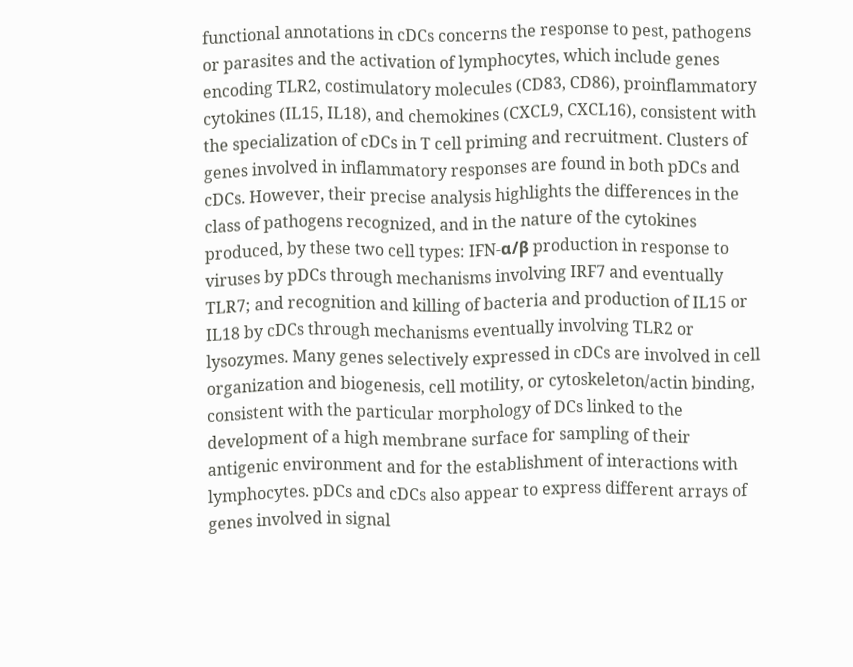functional annotations in cDCs concerns the response to pest, pathogens or parasites and the activation of lymphocytes, which include genes encoding TLR2, costimulatory molecules (CD83, CD86), proinflammatory cytokines (IL15, IL18), and chemokines (CXCL9, CXCL16), consistent with the specialization of cDCs in T cell priming and recruitment. Clusters of genes involved in inflammatory responses are found in both pDCs and cDCs. However, their precise analysis highlights the differences in the class of pathogens recognized, and in the nature of the cytokines produced, by these two cell types: IFN-α/β production in response to viruses by pDCs through mechanisms involving IRF7 and eventually TLR7; and recognition and killing of bacteria and production of IL15 or IL18 by cDCs through mechanisms eventually involving TLR2 or lysozymes. Many genes selectively expressed in cDCs are involved in cell organization and biogenesis, cell motility, or cytoskeleton/actin binding, consistent with the particular morphology of DCs linked to the development of a high membrane surface for sampling of their antigenic environment and for the establishment of interactions with lymphocytes. pDCs and cDCs also appear to express different arrays of genes involved in signal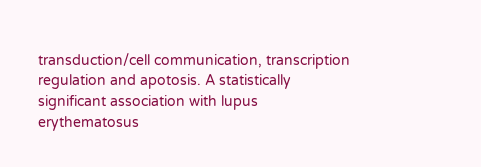transduction/cell communication, transcription regulation and apotosis. A statistically significant association with lupus erythematosus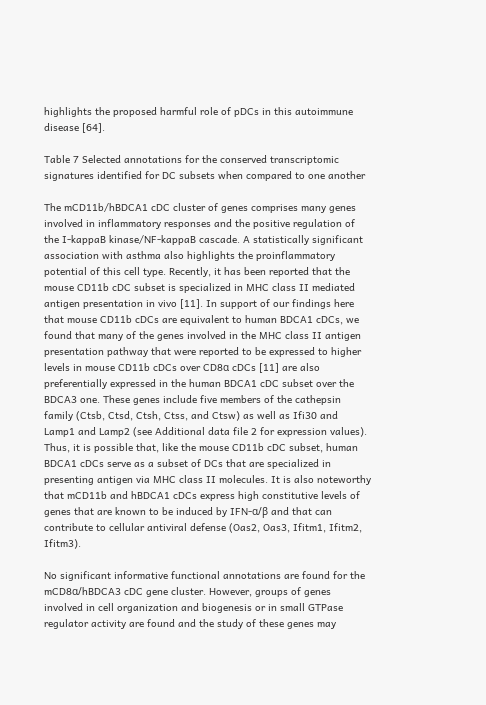highlights the proposed harmful role of pDCs in this autoimmune disease [64].

Table 7 Selected annotations for the conserved transcriptomic signatures identified for DC subsets when compared to one another

The mCD11b/hBDCA1 cDC cluster of genes comprises many genes involved in inflammatory responses and the positive regulation of the I-kappaB kinase/NF-kappaB cascade. A statistically significant association with asthma also highlights the proinflammatory potential of this cell type. Recently, it has been reported that the mouse CD11b cDC subset is specialized in MHC class II mediated antigen presentation in vivo [11]. In support of our findings here that mouse CD11b cDCs are equivalent to human BDCA1 cDCs, we found that many of the genes involved in the MHC class II antigen presentation pathway that were reported to be expressed to higher levels in mouse CD11b cDCs over CD8α cDCs [11] are also preferentially expressed in the human BDCA1 cDC subset over the BDCA3 one. These genes include five members of the cathepsin family (Ctsb, Ctsd, Ctsh, Ctss, and Ctsw) as well as Ifi30 and Lamp1 and Lamp2 (see Additional data file 2 for expression values). Thus, it is possible that, like the mouse CD11b cDC subset, human BDCA1 cDCs serve as a subset of DCs that are specialized in presenting antigen via MHC class II molecules. It is also noteworthy that mCD11b and hBDCA1 cDCs express high constitutive levels of genes that are known to be induced by IFN-α/β and that can contribute to cellular antiviral defense (Oas2, Oas3, Ifitm1, Ifitm2, Ifitm3).

No significant informative functional annotations are found for the mCD8α/hBDCA3 cDC gene cluster. However, groups of genes involved in cell organization and biogenesis or in small GTPase regulator activity are found and the study of these genes may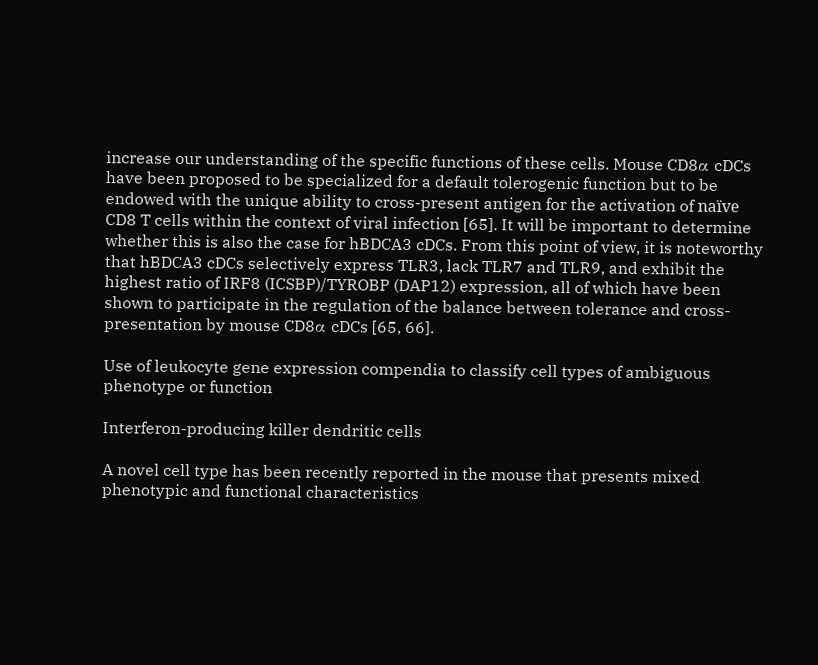increase our understanding of the specific functions of these cells. Mouse CD8α cDCs have been proposed to be specialized for a default tolerogenic function but to be endowed with the unique ability to cross-present antigen for the activation of naïve CD8 T cells within the context of viral infection [65]. It will be important to determine whether this is also the case for hBDCA3 cDCs. From this point of view, it is noteworthy that hBDCA3 cDCs selectively express TLR3, lack TLR7 and TLR9, and exhibit the highest ratio of IRF8 (ICSBP)/TYROBP (DAP12) expression, all of which have been shown to participate in the regulation of the balance between tolerance and cross-presentation by mouse CD8α cDCs [65, 66].

Use of leukocyte gene expression compendia to classify cell types of ambiguous phenotype or function

Interferon-producing killer dendritic cells

A novel cell type has been recently reported in the mouse that presents mixed phenotypic and functional characteristics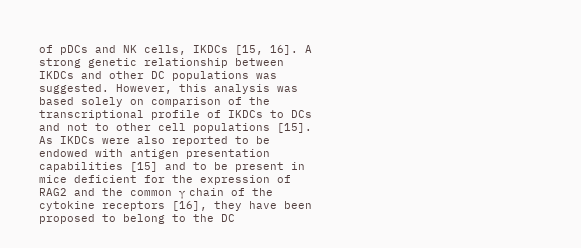of pDCs and NK cells, IKDCs [15, 16]. A strong genetic relationship between IKDCs and other DC populations was suggested. However, this analysis was based solely on comparison of the transcriptional profile of IKDCs to DCs and not to other cell populations [15]. As IKDCs were also reported to be endowed with antigen presentation capabilities [15] and to be present in mice deficient for the expression of RAG2 and the common γ chain of the cytokine receptors [16], they have been proposed to belong to the DC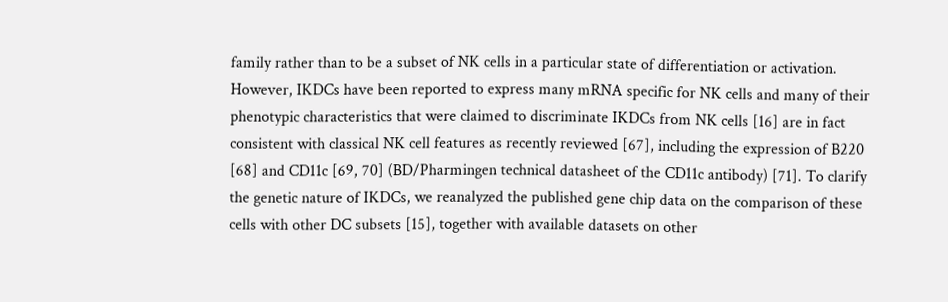family rather than to be a subset of NK cells in a particular state of differentiation or activation. However, IKDCs have been reported to express many mRNA specific for NK cells and many of their phenotypic characteristics that were claimed to discriminate IKDCs from NK cells [16] are in fact consistent with classical NK cell features as recently reviewed [67], including the expression of B220 [68] and CD11c [69, 70] (BD/Pharmingen technical datasheet of the CD11c antibody) [71]. To clarify the genetic nature of IKDCs, we reanalyzed the published gene chip data on the comparison of these cells with other DC subsets [15], together with available datasets on other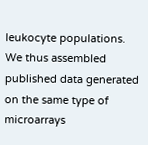leukocyte populations. We thus assembled published data generated on the same type of microarrays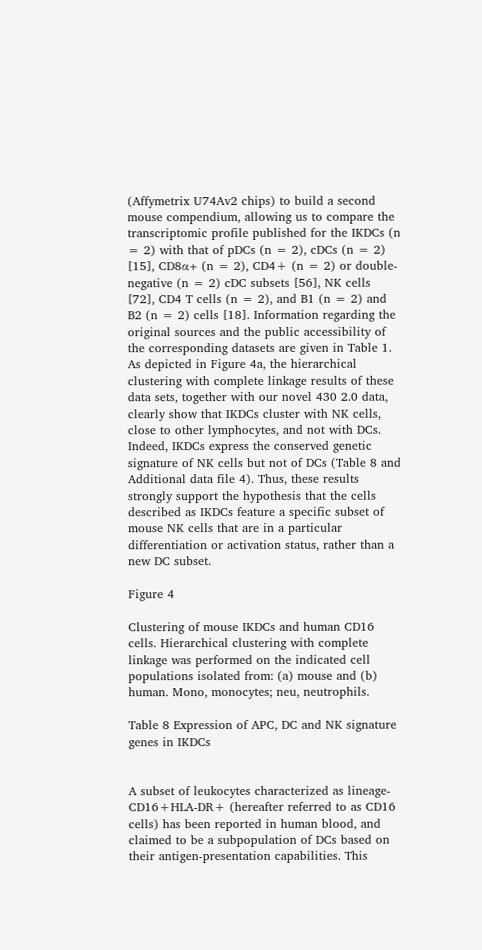(Affymetrix U74Av2 chips) to build a second mouse compendium, allowing us to compare the transcriptomic profile published for the IKDCs (n = 2) with that of pDCs (n = 2), cDCs (n = 2) [15], CD8α+ (n = 2), CD4+ (n = 2) or double-negative (n = 2) cDC subsets [56], NK cells [72], CD4 T cells (n = 2), and B1 (n = 2) and B2 (n = 2) cells [18]. Information regarding the original sources and the public accessibility of the corresponding datasets are given in Table 1. As depicted in Figure 4a, the hierarchical clustering with complete linkage results of these data sets, together with our novel 430 2.0 data, clearly show that IKDCs cluster with NK cells, close to other lymphocytes, and not with DCs. Indeed, IKDCs express the conserved genetic signature of NK cells but not of DCs (Table 8 and Additional data file 4). Thus, these results strongly support the hypothesis that the cells described as IKDCs feature a specific subset of mouse NK cells that are in a particular differentiation or activation status, rather than a new DC subset.

Figure 4

Clustering of mouse IKDCs and human CD16 cells. Hierarchical clustering with complete linkage was performed on the indicated cell populations isolated from: (a) mouse and (b) human. Mono, monocytes; neu, neutrophils.

Table 8 Expression of APC, DC and NK signature genes in IKDCs


A subset of leukocytes characterized as lineage-CD16+HLA-DR+ (hereafter referred to as CD16 cells) has been reported in human blood, and claimed to be a subpopulation of DCs based on their antigen-presentation capabilities. This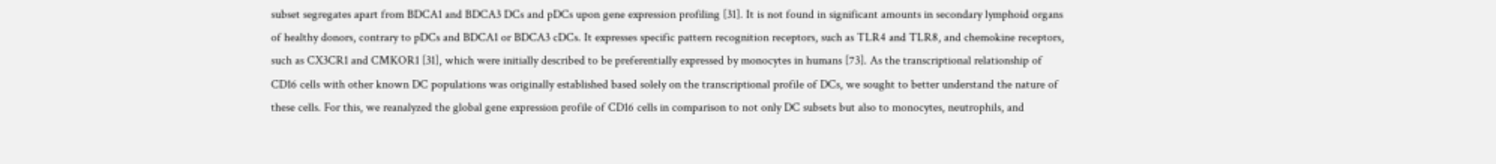subset segregates apart from BDCA1 and BDCA3 DCs and pDCs upon gene expression profiling [31]. It is not found in significant amounts in secondary lymphoid organs of healthy donors, contrary to pDCs and BDCA1 or BDCA3 cDCs. It expresses specific pattern recognition receptors, such as TLR4 and TLR8, and chemokine receptors, such as CX3CR1 and CMKOR1 [31], which were initially described to be preferentially expressed by monocytes in humans [73]. As the transcriptional relationship of CD16 cells with other known DC populations was originally established based solely on the transcriptional profile of DCs, we sought to better understand the nature of these cells. For this, we reanalyzed the global gene expression profile of CD16 cells in comparison to not only DC subsets but also to monocytes, neutrophils, and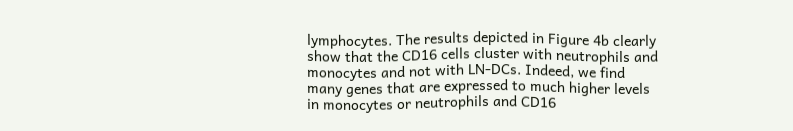lymphocytes. The results depicted in Figure 4b clearly show that the CD16 cells cluster with neutrophils and monocytes and not with LN-DCs. Indeed, we find many genes that are expressed to much higher levels in monocytes or neutrophils and CD16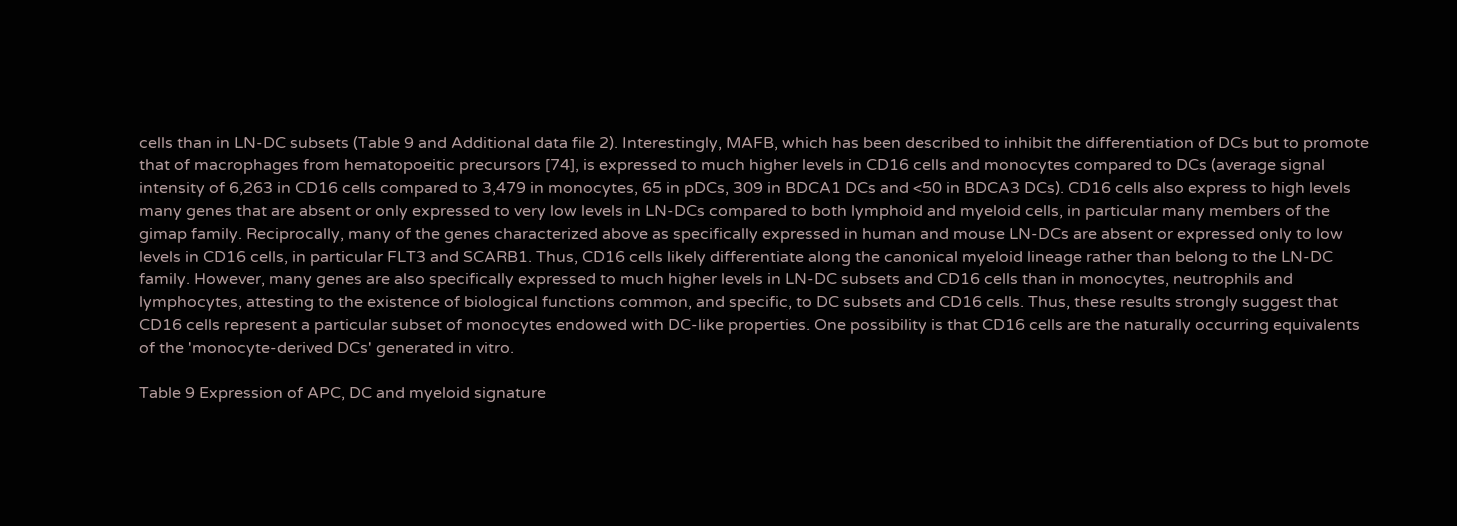cells than in LN-DC subsets (Table 9 and Additional data file 2). Interestingly, MAFB, which has been described to inhibit the differentiation of DCs but to promote that of macrophages from hematopoeitic precursors [74], is expressed to much higher levels in CD16 cells and monocytes compared to DCs (average signal intensity of 6,263 in CD16 cells compared to 3,479 in monocytes, 65 in pDCs, 309 in BDCA1 DCs and <50 in BDCA3 DCs). CD16 cells also express to high levels many genes that are absent or only expressed to very low levels in LN-DCs compared to both lymphoid and myeloid cells, in particular many members of the gimap family. Reciprocally, many of the genes characterized above as specifically expressed in human and mouse LN-DCs are absent or expressed only to low levels in CD16 cells, in particular FLT3 and SCARB1. Thus, CD16 cells likely differentiate along the canonical myeloid lineage rather than belong to the LN-DC family. However, many genes are also specifically expressed to much higher levels in LN-DC subsets and CD16 cells than in monocytes, neutrophils and lymphocytes, attesting to the existence of biological functions common, and specific, to DC subsets and CD16 cells. Thus, these results strongly suggest that CD16 cells represent a particular subset of monocytes endowed with DC-like properties. One possibility is that CD16 cells are the naturally occurring equivalents of the 'monocyte-derived DCs' generated in vitro.

Table 9 Expression of APC, DC and myeloid signature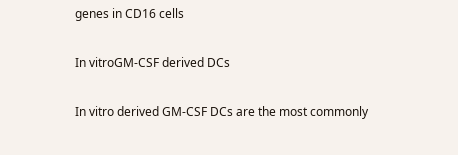genes in CD16 cells

In vitroGM-CSF derived DCs

In vitro derived GM-CSF DCs are the most commonly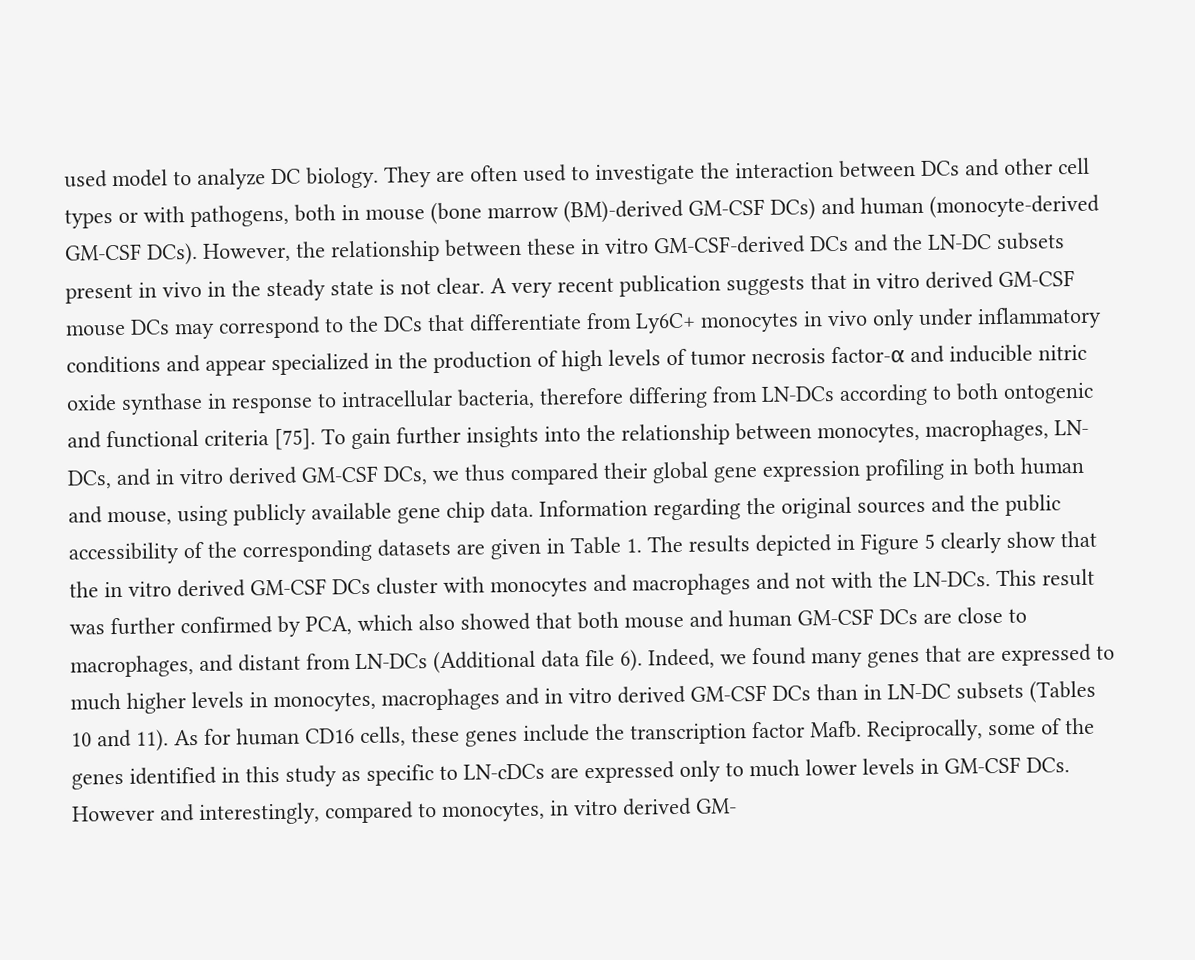used model to analyze DC biology. They are often used to investigate the interaction between DCs and other cell types or with pathogens, both in mouse (bone marrow (BM)-derived GM-CSF DCs) and human (monocyte-derived GM-CSF DCs). However, the relationship between these in vitro GM-CSF-derived DCs and the LN-DC subsets present in vivo in the steady state is not clear. A very recent publication suggests that in vitro derived GM-CSF mouse DCs may correspond to the DCs that differentiate from Ly6C+ monocytes in vivo only under inflammatory conditions and appear specialized in the production of high levels of tumor necrosis factor-α and inducible nitric oxide synthase in response to intracellular bacteria, therefore differing from LN-DCs according to both ontogenic and functional criteria [75]. To gain further insights into the relationship between monocytes, macrophages, LN-DCs, and in vitro derived GM-CSF DCs, we thus compared their global gene expression profiling in both human and mouse, using publicly available gene chip data. Information regarding the original sources and the public accessibility of the corresponding datasets are given in Table 1. The results depicted in Figure 5 clearly show that the in vitro derived GM-CSF DCs cluster with monocytes and macrophages and not with the LN-DCs. This result was further confirmed by PCA, which also showed that both mouse and human GM-CSF DCs are close to macrophages, and distant from LN-DCs (Additional data file 6). Indeed, we found many genes that are expressed to much higher levels in monocytes, macrophages and in vitro derived GM-CSF DCs than in LN-DC subsets (Tables 10 and 11). As for human CD16 cells, these genes include the transcription factor Mafb. Reciprocally, some of the genes identified in this study as specific to LN-cDCs are expressed only to much lower levels in GM-CSF DCs. However and interestingly, compared to monocytes, in vitro derived GM-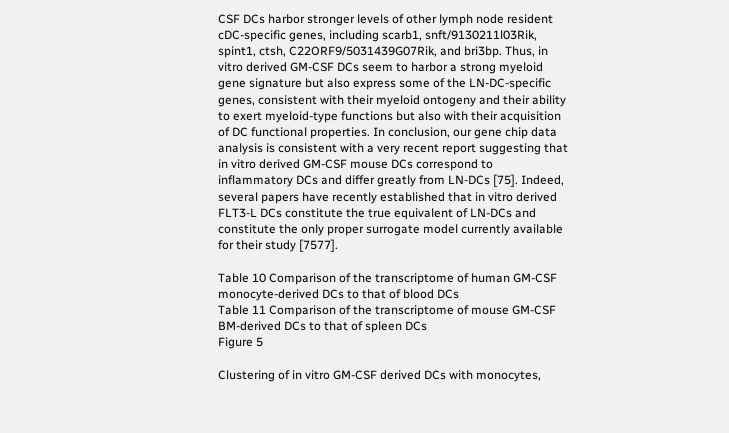CSF DCs harbor stronger levels of other lymph node resident cDC-specific genes, including scarb1, snft/9130211l03Rik, spint1, ctsh, C22ORF9/5031439G07Rik, and bri3bp. Thus, in vitro derived GM-CSF DCs seem to harbor a strong myeloid gene signature but also express some of the LN-DC-specific genes, consistent with their myeloid ontogeny and their ability to exert myeloid-type functions but also with their acquisition of DC functional properties. In conclusion, our gene chip data analysis is consistent with a very recent report suggesting that in vitro derived GM-CSF mouse DCs correspond to inflammatory DCs and differ greatly from LN-DCs [75]. Indeed, several papers have recently established that in vitro derived FLT3-L DCs constitute the true equivalent of LN-DCs and constitute the only proper surrogate model currently available for their study [7577].

Table 10 Comparison of the transcriptome of human GM-CSF monocyte-derived DCs to that of blood DCs
Table 11 Comparison of the transcriptome of mouse GM-CSF BM-derived DCs to that of spleen DCs
Figure 5

Clustering of in vitro GM-CSF derived DCs with monocytes,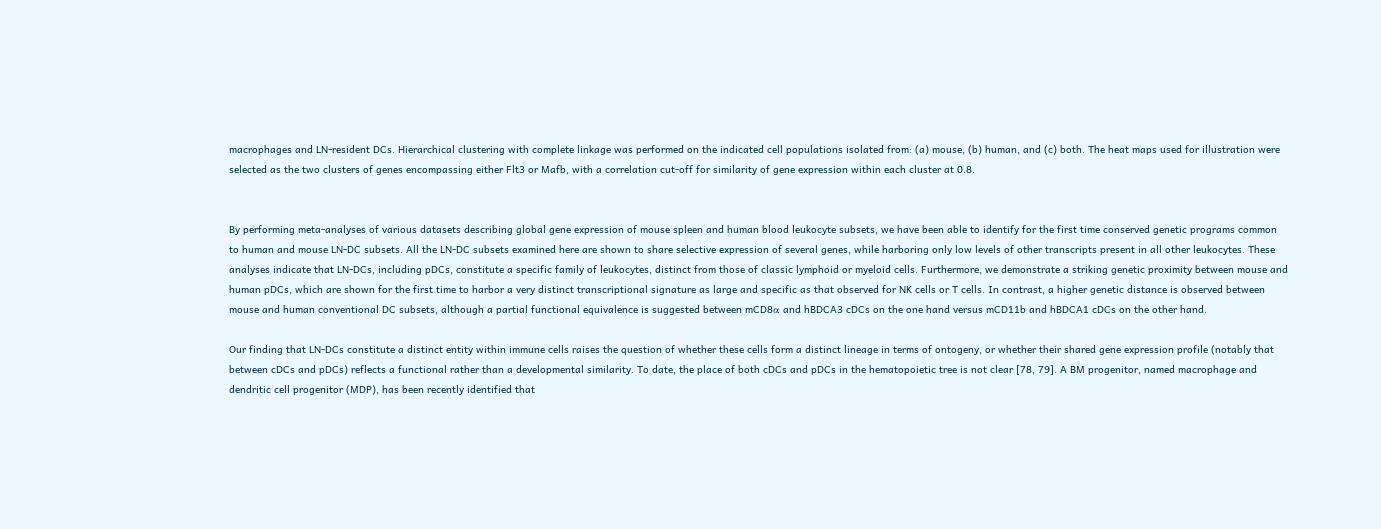macrophages and LN-resident DCs. Hierarchical clustering with complete linkage was performed on the indicated cell populations isolated from: (a) mouse, (b) human, and (c) both. The heat maps used for illustration were selected as the two clusters of genes encompassing either Flt3 or Mafb, with a correlation cut-off for similarity of gene expression within each cluster at 0.8.


By performing meta-analyses of various datasets describing global gene expression of mouse spleen and human blood leukocyte subsets, we have been able to identify for the first time conserved genetic programs common to human and mouse LN-DC subsets. All the LN-DC subsets examined here are shown to share selective expression of several genes, while harboring only low levels of other transcripts present in all other leukocytes. These analyses indicate that LN-DCs, including pDCs, constitute a specific family of leukocytes, distinct from those of classic lymphoid or myeloid cells. Furthermore, we demonstrate a striking genetic proximity between mouse and human pDCs, which are shown for the first time to harbor a very distinct transcriptional signature as large and specific as that observed for NK cells or T cells. In contrast, a higher genetic distance is observed between mouse and human conventional DC subsets, although a partial functional equivalence is suggested between mCD8α and hBDCA3 cDCs on the one hand versus mCD11b and hBDCA1 cDCs on the other hand.

Our finding that LN-DCs constitute a distinct entity within immune cells raises the question of whether these cells form a distinct lineage in terms of ontogeny, or whether their shared gene expression profile (notably that between cDCs and pDCs) reflects a functional rather than a developmental similarity. To date, the place of both cDCs and pDCs in the hematopoietic tree is not clear [78, 79]. A BM progenitor, named macrophage and dendritic cell progenitor (MDP), has been recently identified that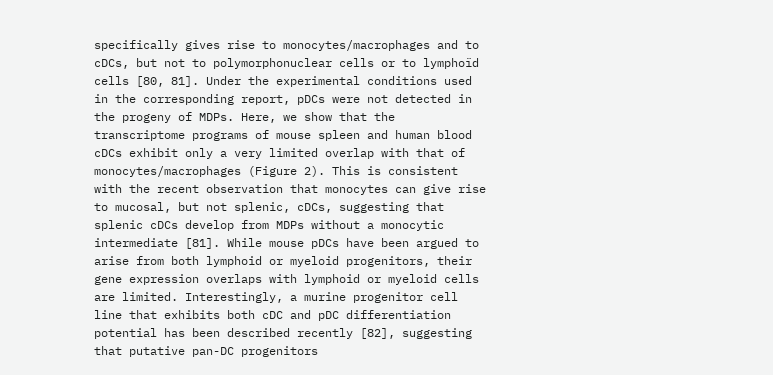specifically gives rise to monocytes/macrophages and to cDCs, but not to polymorphonuclear cells or to lymphoïd cells [80, 81]. Under the experimental conditions used in the corresponding report, pDCs were not detected in the progeny of MDPs. Here, we show that the transcriptome programs of mouse spleen and human blood cDCs exhibit only a very limited overlap with that of monocytes/macrophages (Figure 2). This is consistent with the recent observation that monocytes can give rise to mucosal, but not splenic, cDCs, suggesting that splenic cDCs develop from MDPs without a monocytic intermediate [81]. While mouse pDCs have been argued to arise from both lymphoid or myeloid progenitors, their gene expression overlaps with lymphoid or myeloid cells are limited. Interestingly, a murine progenitor cell line that exhibits both cDC and pDC differentiation potential has been described recently [82], suggesting that putative pan-DC progenitors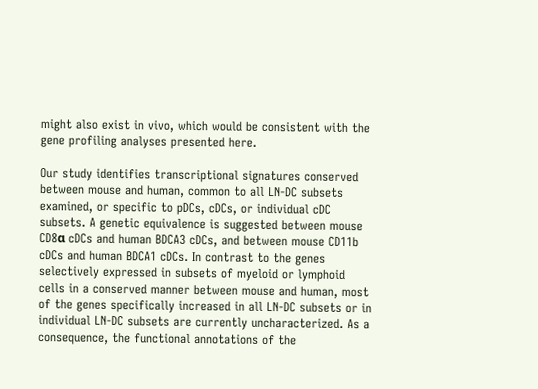might also exist in vivo, which would be consistent with the gene profiling analyses presented here.

Our study identifies transcriptional signatures conserved between mouse and human, common to all LN-DC subsets examined, or specific to pDCs, cDCs, or individual cDC subsets. A genetic equivalence is suggested between mouse CD8α cDCs and human BDCA3 cDCs, and between mouse CD11b cDCs and human BDCA1 cDCs. In contrast to the genes selectively expressed in subsets of myeloid or lymphoid cells in a conserved manner between mouse and human, most of the genes specifically increased in all LN-DC subsets or in individual LN-DC subsets are currently uncharacterized. As a consequence, the functional annotations of the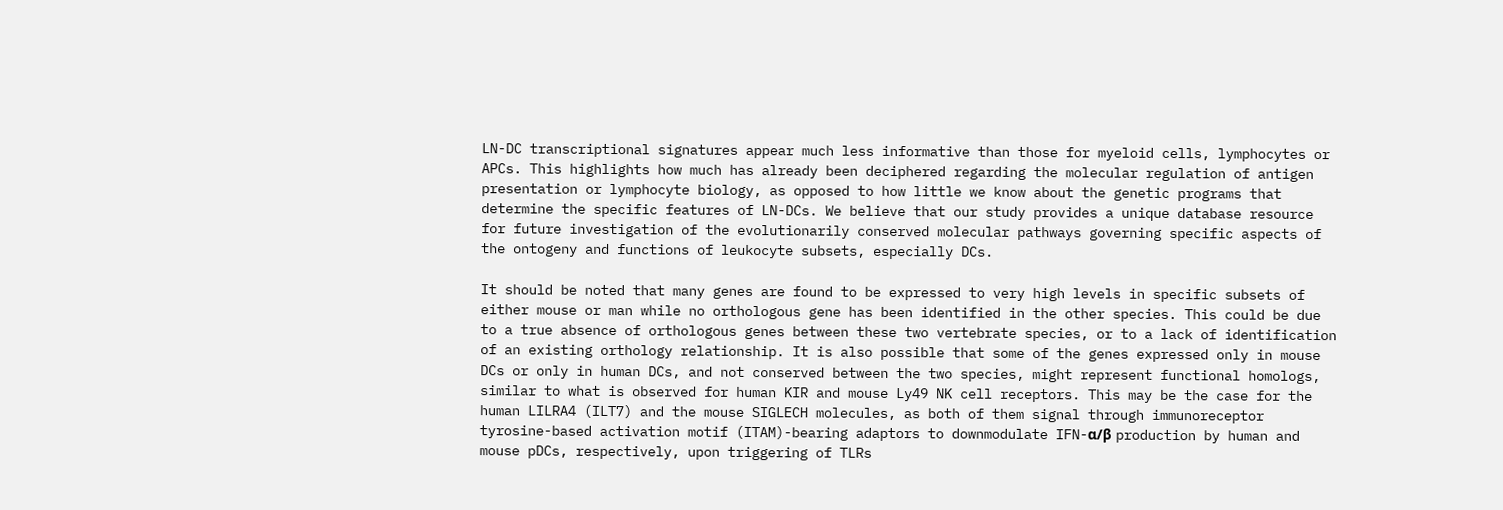LN-DC transcriptional signatures appear much less informative than those for myeloid cells, lymphocytes or APCs. This highlights how much has already been deciphered regarding the molecular regulation of antigen presentation or lymphocyte biology, as opposed to how little we know about the genetic programs that determine the specific features of LN-DCs. We believe that our study provides a unique database resource for future investigation of the evolutionarily conserved molecular pathways governing specific aspects of the ontogeny and functions of leukocyte subsets, especially DCs.

It should be noted that many genes are found to be expressed to very high levels in specific subsets of either mouse or man while no orthologous gene has been identified in the other species. This could be due to a true absence of orthologous genes between these two vertebrate species, or to a lack of identification of an existing orthology relationship. It is also possible that some of the genes expressed only in mouse DCs or only in human DCs, and not conserved between the two species, might represent functional homologs, similar to what is observed for human KIR and mouse Ly49 NK cell receptors. This may be the case for the human LILRA4 (ILT7) and the mouse SIGLECH molecules, as both of them signal through immunoreceptor tyrosine-based activation motif (ITAM)-bearing adaptors to downmodulate IFN-α/β production by human and mouse pDCs, respectively, upon triggering of TLRs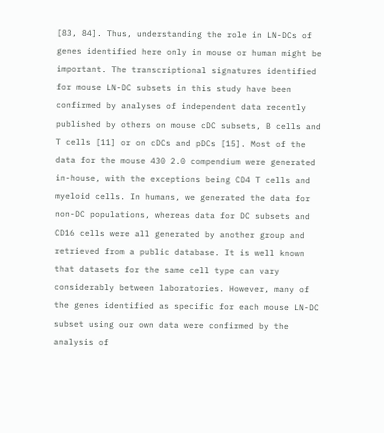[83, 84]. Thus, understanding the role in LN-DCs of genes identified here only in mouse or human might be important. The transcriptional signatures identified for mouse LN-DC subsets in this study have been confirmed by analyses of independent data recently published by others on mouse cDC subsets, B cells and T cells [11] or on cDCs and pDCs [15]. Most of the data for the mouse 430 2.0 compendium were generated in-house, with the exceptions being CD4 T cells and myeloid cells. In humans, we generated the data for non-DC populations, whereas data for DC subsets and CD16 cells were all generated by another group and retrieved from a public database. It is well known that datasets for the same cell type can vary considerably between laboratories. However, many of the genes identified as specific for each mouse LN-DC subset using our own data were confirmed by the analysis of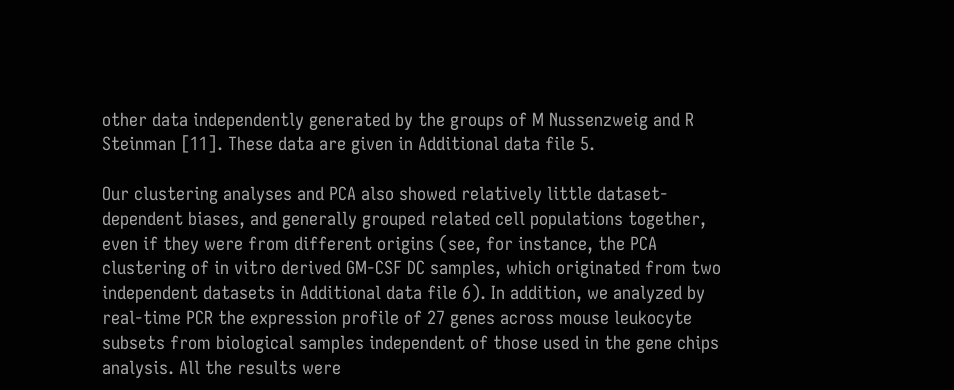other data independently generated by the groups of M Nussenzweig and R Steinman [11]. These data are given in Additional data file 5.

Our clustering analyses and PCA also showed relatively little dataset-dependent biases, and generally grouped related cell populations together, even if they were from different origins (see, for instance, the PCA clustering of in vitro derived GM-CSF DC samples, which originated from two independent datasets in Additional data file 6). In addition, we analyzed by real-time PCR the expression profile of 27 genes across mouse leukocyte subsets from biological samples independent of those used in the gene chips analysis. All the results were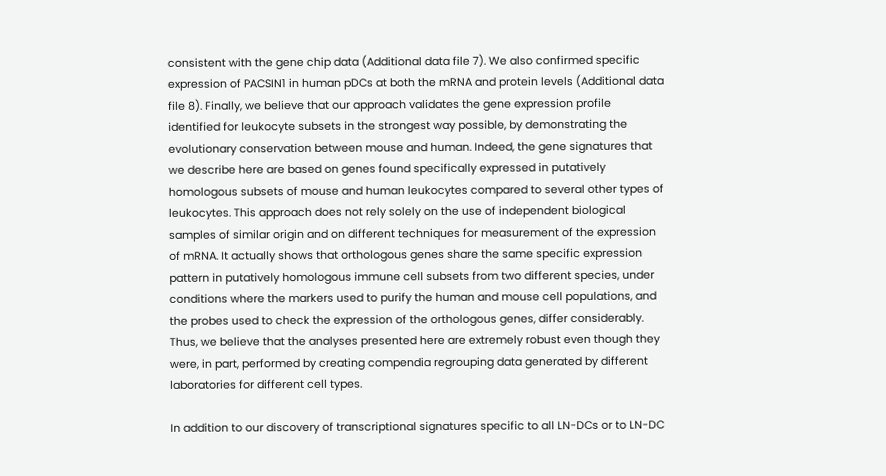consistent with the gene chip data (Additional data file 7). We also confirmed specific expression of PACSIN1 in human pDCs at both the mRNA and protein levels (Additional data file 8). Finally, we believe that our approach validates the gene expression profile identified for leukocyte subsets in the strongest way possible, by demonstrating the evolutionary conservation between mouse and human. Indeed, the gene signatures that we describe here are based on genes found specifically expressed in putatively homologous subsets of mouse and human leukocytes compared to several other types of leukocytes. This approach does not rely solely on the use of independent biological samples of similar origin and on different techniques for measurement of the expression of mRNA. It actually shows that orthologous genes share the same specific expression pattern in putatively homologous immune cell subsets from two different species, under conditions where the markers used to purify the human and mouse cell populations, and the probes used to check the expression of the orthologous genes, differ considerably. Thus, we believe that the analyses presented here are extremely robust even though they were, in part, performed by creating compendia regrouping data generated by different laboratories for different cell types.

In addition to our discovery of transcriptional signatures specific to all LN-DCs or to LN-DC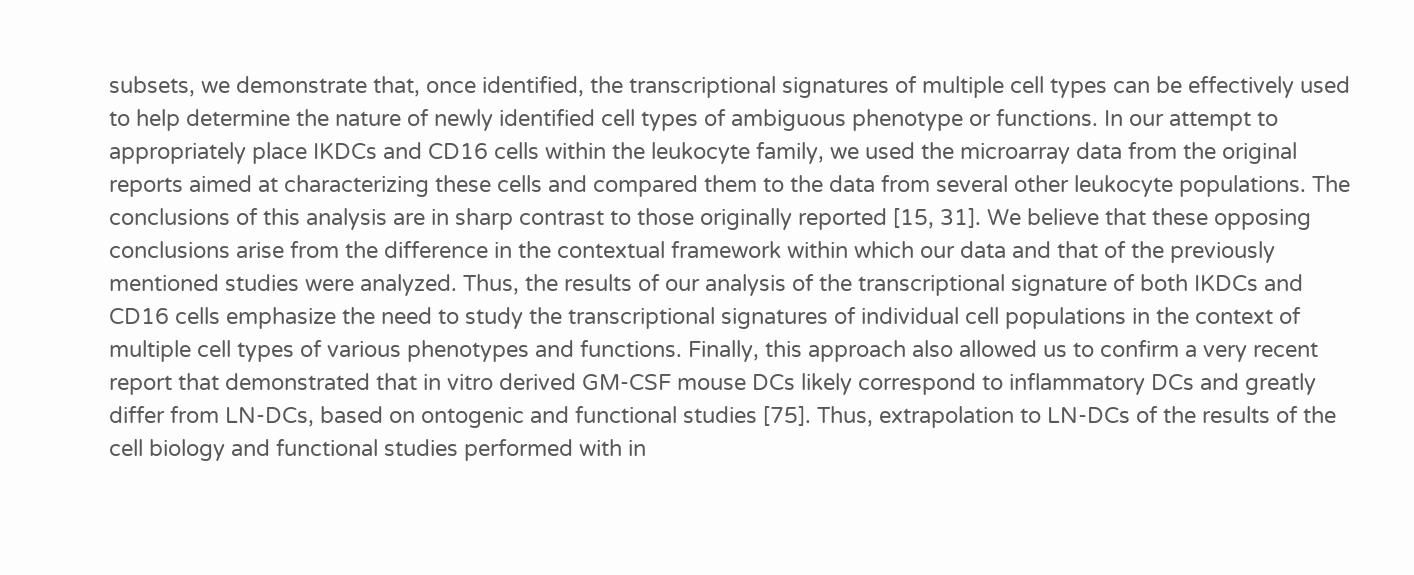subsets, we demonstrate that, once identified, the transcriptional signatures of multiple cell types can be effectively used to help determine the nature of newly identified cell types of ambiguous phenotype or functions. In our attempt to appropriately place IKDCs and CD16 cells within the leukocyte family, we used the microarray data from the original reports aimed at characterizing these cells and compared them to the data from several other leukocyte populations. The conclusions of this analysis are in sharp contrast to those originally reported [15, 31]. We believe that these opposing conclusions arise from the difference in the contextual framework within which our data and that of the previously mentioned studies were analyzed. Thus, the results of our analysis of the transcriptional signature of both IKDCs and CD16 cells emphasize the need to study the transcriptional signatures of individual cell populations in the context of multiple cell types of various phenotypes and functions. Finally, this approach also allowed us to confirm a very recent report that demonstrated that in vitro derived GM-CSF mouse DCs likely correspond to inflammatory DCs and greatly differ from LN-DCs, based on ontogenic and functional studies [75]. Thus, extrapolation to LN-DCs of the results of the cell biology and functional studies performed with in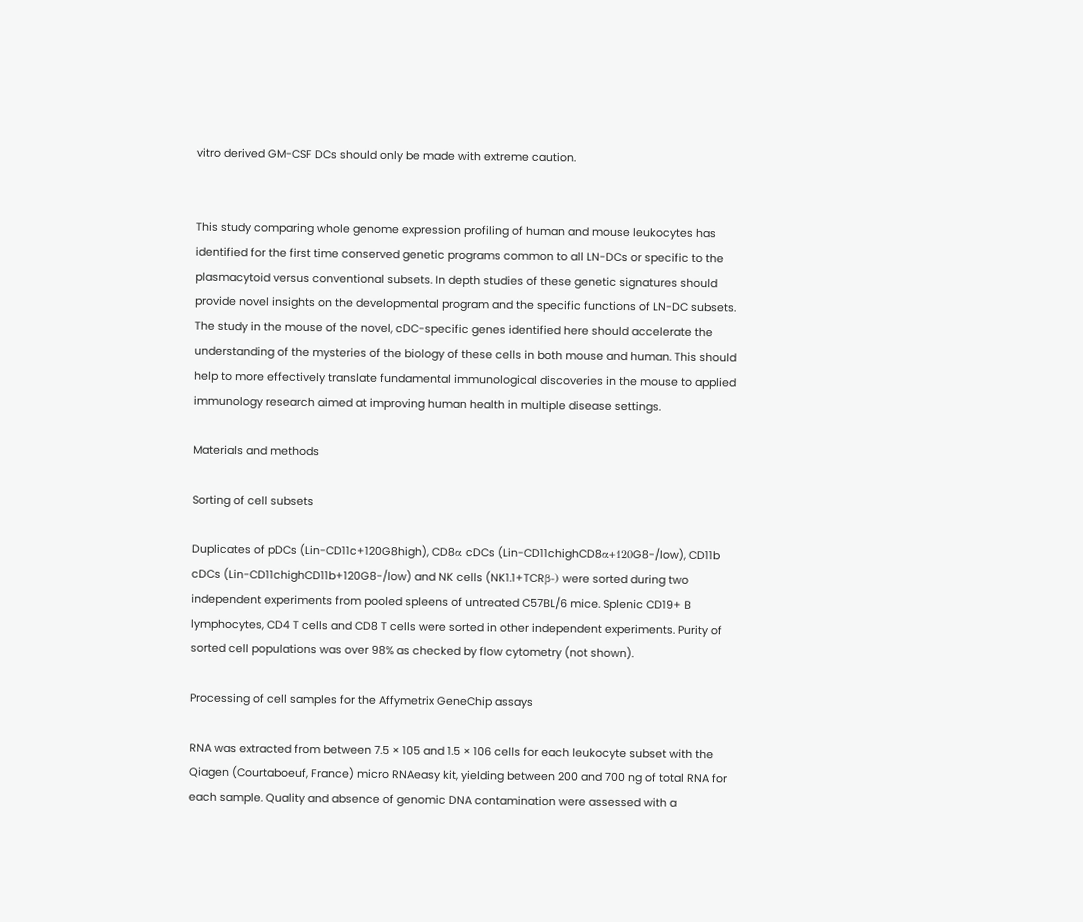vitro derived GM-CSF DCs should only be made with extreme caution.


This study comparing whole genome expression profiling of human and mouse leukocytes has identified for the first time conserved genetic programs common to all LN-DCs or specific to the plasmacytoid versus conventional subsets. In depth studies of these genetic signatures should provide novel insights on the developmental program and the specific functions of LN-DC subsets. The study in the mouse of the novel, cDC-specific genes identified here should accelerate the understanding of the mysteries of the biology of these cells in both mouse and human. This should help to more effectively translate fundamental immunological discoveries in the mouse to applied immunology research aimed at improving human health in multiple disease settings.

Materials and methods

Sorting of cell subsets

Duplicates of pDCs (Lin-CD11c+120G8high), CD8α cDCs (Lin-CD11chighCD8α+120G8-/low), CD11b cDCs (Lin-CD11chighCD11b+120G8-/low) and NK cells (NK1.1+TCRβ-) were sorted during two independent experiments from pooled spleens of untreated C57BL/6 mice. Splenic CD19+ B lymphocytes, CD4 T cells and CD8 T cells were sorted in other independent experiments. Purity of sorted cell populations was over 98% as checked by flow cytometry (not shown).

Processing of cell samples for the Affymetrix GeneChip assays

RNA was extracted from between 7.5 × 105 and 1.5 × 106 cells for each leukocyte subset with the Qiagen (Courtaboeuf, France) micro RNAeasy kit, yielding between 200 and 700 ng of total RNA for each sample. Quality and absence of genomic DNA contamination were assessed with a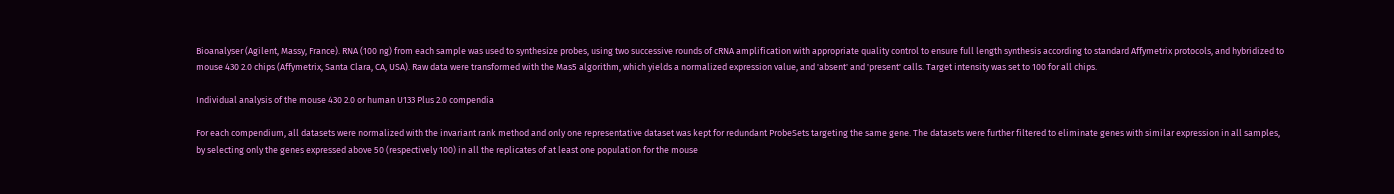Bioanalyser (Agilent, Massy, France). RNA (100 ng) from each sample was used to synthesize probes, using two successive rounds of cRNA amplification with appropriate quality control to ensure full length synthesis according to standard Affymetrix protocols, and hybridized to mouse 430 2.0 chips (Affymetrix, Santa Clara, CA, USA). Raw data were transformed with the Mas5 algorithm, which yields a normalized expression value, and 'absent' and 'present' calls. Target intensity was set to 100 for all chips.

Individual analysis of the mouse 430 2.0 or human U133 Plus 2.0 compendia

For each compendium, all datasets were normalized with the invariant rank method and only one representative dataset was kept for redundant ProbeSets targeting the same gene. The datasets were further filtered to eliminate genes with similar expression in all samples, by selecting only the genes expressed above 50 (respectively 100) in all the replicates of at least one population for the mouse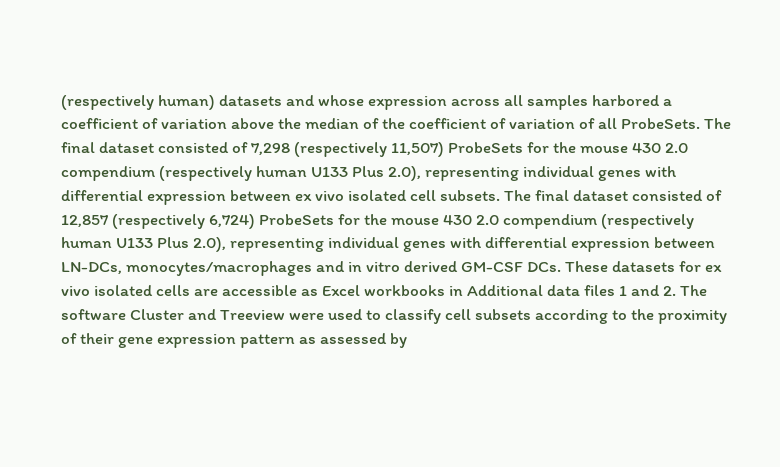(respectively human) datasets and whose expression across all samples harbored a coefficient of variation above the median of the coefficient of variation of all ProbeSets. The final dataset consisted of 7,298 (respectively 11,507) ProbeSets for the mouse 430 2.0 compendium (respectively human U133 Plus 2.0), representing individual genes with differential expression between ex vivo isolated cell subsets. The final dataset consisted of 12,857 (respectively 6,724) ProbeSets for the mouse 430 2.0 compendium (respectively human U133 Plus 2.0), representing individual genes with differential expression between LN-DCs, monocytes/macrophages and in vitro derived GM-CSF DCs. These datasets for ex vivo isolated cells are accessible as Excel workbooks in Additional data files 1 and 2. The software Cluster and Treeview were used to classify cell subsets according to the proximity of their gene expression pattern as assessed by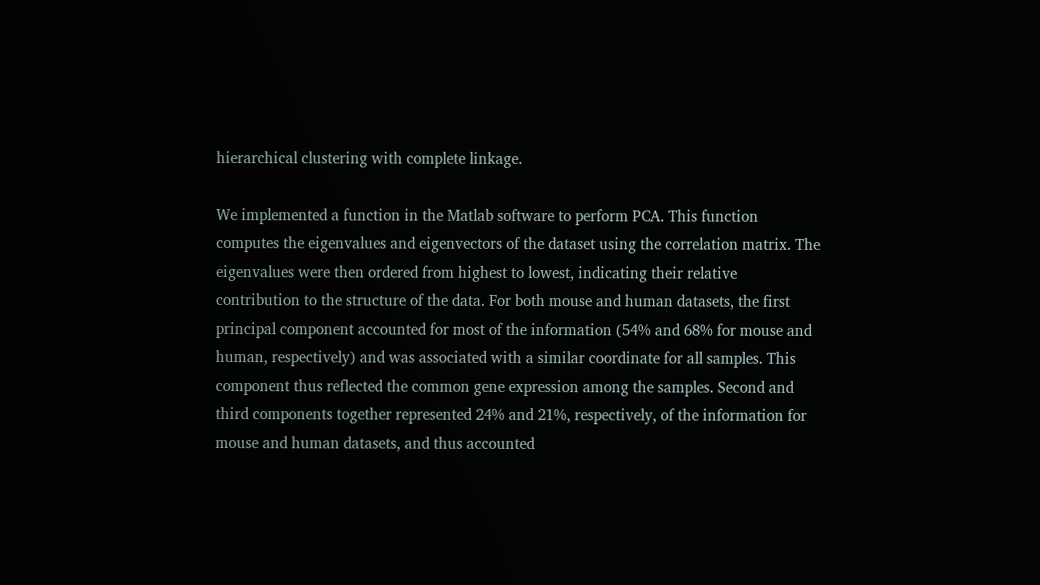hierarchical clustering with complete linkage.

We implemented a function in the Matlab software to perform PCA. This function computes the eigenvalues and eigenvectors of the dataset using the correlation matrix. The eigenvalues were then ordered from highest to lowest, indicating their relative contribution to the structure of the data. For both mouse and human datasets, the first principal component accounted for most of the information (54% and 68% for mouse and human, respectively) and was associated with a similar coordinate for all samples. This component thus reflected the common gene expression among the samples. Second and third components together represented 24% and 21%, respectively, of the information for mouse and human datasets, and thus accounted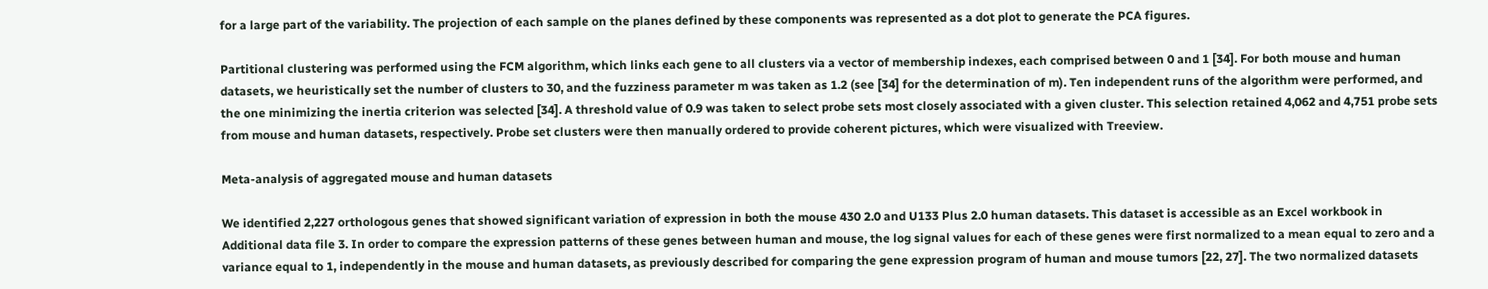for a large part of the variability. The projection of each sample on the planes defined by these components was represented as a dot plot to generate the PCA figures.

Partitional clustering was performed using the FCM algorithm, which links each gene to all clusters via a vector of membership indexes, each comprised between 0 and 1 [34]. For both mouse and human datasets, we heuristically set the number of clusters to 30, and the fuzziness parameter m was taken as 1.2 (see [34] for the determination of m). Ten independent runs of the algorithm were performed, and the one minimizing the inertia criterion was selected [34]. A threshold value of 0.9 was taken to select probe sets most closely associated with a given cluster. This selection retained 4,062 and 4,751 probe sets from mouse and human datasets, respectively. Probe set clusters were then manually ordered to provide coherent pictures, which were visualized with Treeview.

Meta-analysis of aggregated mouse and human datasets

We identified 2,227 orthologous genes that showed significant variation of expression in both the mouse 430 2.0 and U133 Plus 2.0 human datasets. This dataset is accessible as an Excel workbook in Additional data file 3. In order to compare the expression patterns of these genes between human and mouse, the log signal values for each of these genes were first normalized to a mean equal to zero and a variance equal to 1, independently in the mouse and human datasets, as previously described for comparing the gene expression program of human and mouse tumors [22, 27]. The two normalized datasets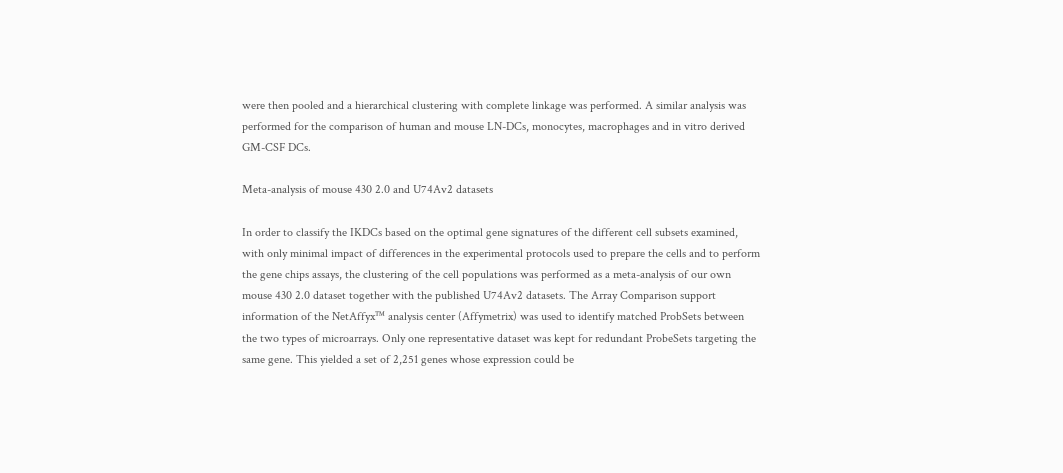were then pooled and a hierarchical clustering with complete linkage was performed. A similar analysis was performed for the comparison of human and mouse LN-DCs, monocytes, macrophages and in vitro derived GM-CSF DCs.

Meta-analysis of mouse 430 2.0 and U74Av2 datasets

In order to classify the IKDCs based on the optimal gene signatures of the different cell subsets examined, with only minimal impact of differences in the experimental protocols used to prepare the cells and to perform the gene chips assays, the clustering of the cell populations was performed as a meta-analysis of our own mouse 430 2.0 dataset together with the published U74Av2 datasets. The Array Comparison support information of the NetAffyx™ analysis center (Affymetrix) was used to identify matched ProbSets between the two types of microarrays. Only one representative dataset was kept for redundant ProbeSets targeting the same gene. This yielded a set of 2,251 genes whose expression could be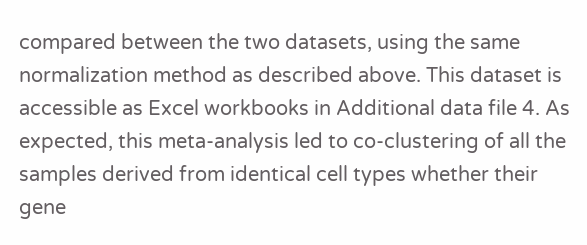compared between the two datasets, using the same normalization method as described above. This dataset is accessible as Excel workbooks in Additional data file 4. As expected, this meta-analysis led to co-clustering of all the samples derived from identical cell types whether their gene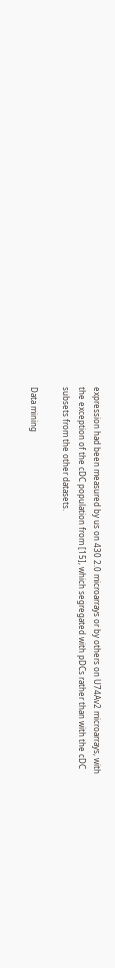expression had been measured by us on 430 2.0 microarrays or by others on U74Av2 microarrays, with the exception of the cDC population from [15], which segregated with pDCs rather than with the cDC subsets from the other datasets.

Data mining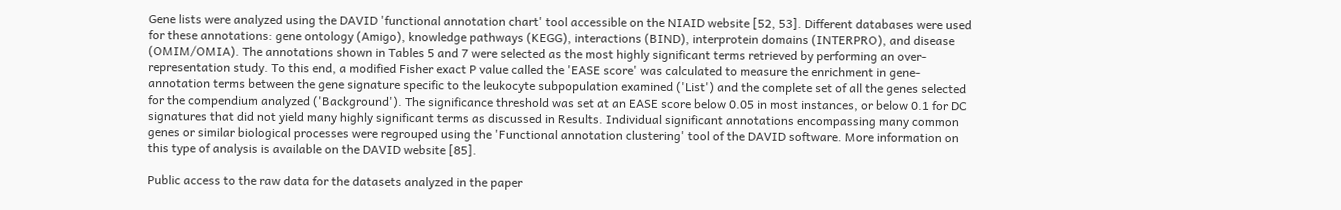Gene lists were analyzed using the DAVID 'functional annotation chart' tool accessible on the NIAID website [52, 53]. Different databases were used for these annotations: gene ontology (Amigo), knowledge pathways (KEGG), interactions (BIND), interprotein domains (INTERPRO), and disease (OMIM/OMIA). The annotations shown in Tables 5 and 7 were selected as the most highly significant terms retrieved by performing an over-representation study. To this end, a modified Fisher exact P value called the 'EASE score' was calculated to measure the enrichment in gene-annotation terms between the gene signature specific to the leukocyte subpopulation examined ('List') and the complete set of all the genes selected for the compendium analyzed ('Background'). The significance threshold was set at an EASE score below 0.05 in most instances, or below 0.1 for DC signatures that did not yield many highly significant terms as discussed in Results. Individual significant annotations encompassing many common genes or similar biological processes were regrouped using the 'Functional annotation clustering' tool of the DAVID software. More information on this type of analysis is available on the DAVID website [85].

Public access to the raw data for the datasets analyzed in the paper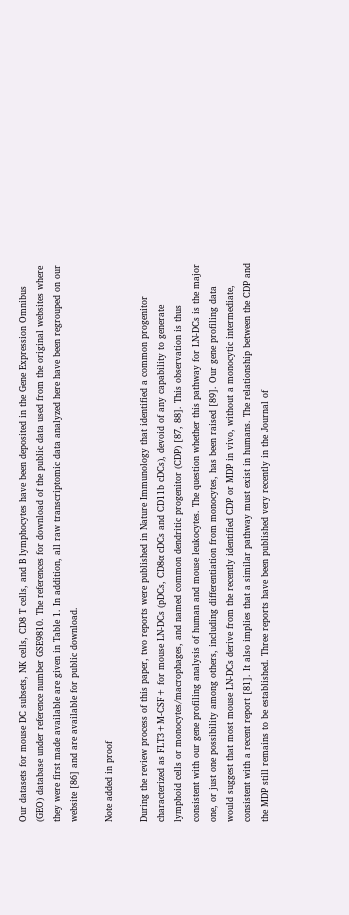Our datasets for mouse DC subsets, NK cells, CD8 T cells, and B lymphocytes have been deposited in the Gene Expression Omnibus (GEO) database under reference number GSE9810. The references for download of the public data used from the original websites where they were first made available are given in Table 1. In addition, all raw transcriptomic data analyzed here have been regrouped on our website [86] and are available for public download.

Note added in proof

During the review process of this paper, two reports were published in Nature Immunology that identified a common progenitor characterized as FLT3+M-CSF+ for mouse LN-DCs (pDCs, CD8α cDCs and CD11b cDCs), devoid of any capability to generate lymphoid cells or monocytes/macrophages, and named common dendritic progenitor (CDP) [87, 88]. This observation is thus consistent with our gene profiling analysis of human and mouse leukocytes. The question whether this pathway for LN-DCs is the major one, or just one possibility among others, including differentiation from monocytes, has been raised [89]. Our gene profiling data would suggest that most mouse LN-DCs derive from the recently identified CDP or MDP in vivo, without a monocytic intermediate, consistent with a recent report [81]. It also implies that a similar pathway must exist in humans. The relationship between the CDP and the MDP still remains to be established. Three reports have been published very recently in the Journal of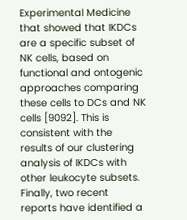Experimental Medicine that showed that IKDCs are a specific subset of NK cells, based on functional and ontogenic approaches comparing these cells to DCs and NK cells [9092]. This is consistent with the results of our clustering analysis of IKDCs with other leukocyte subsets. Finally, two recent reports have identified a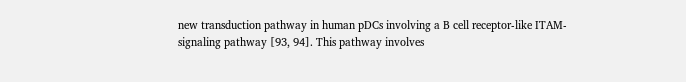new transduction pathway in human pDCs involving a B cell receptor-like ITAM-signaling pathway [93, 94]. This pathway involves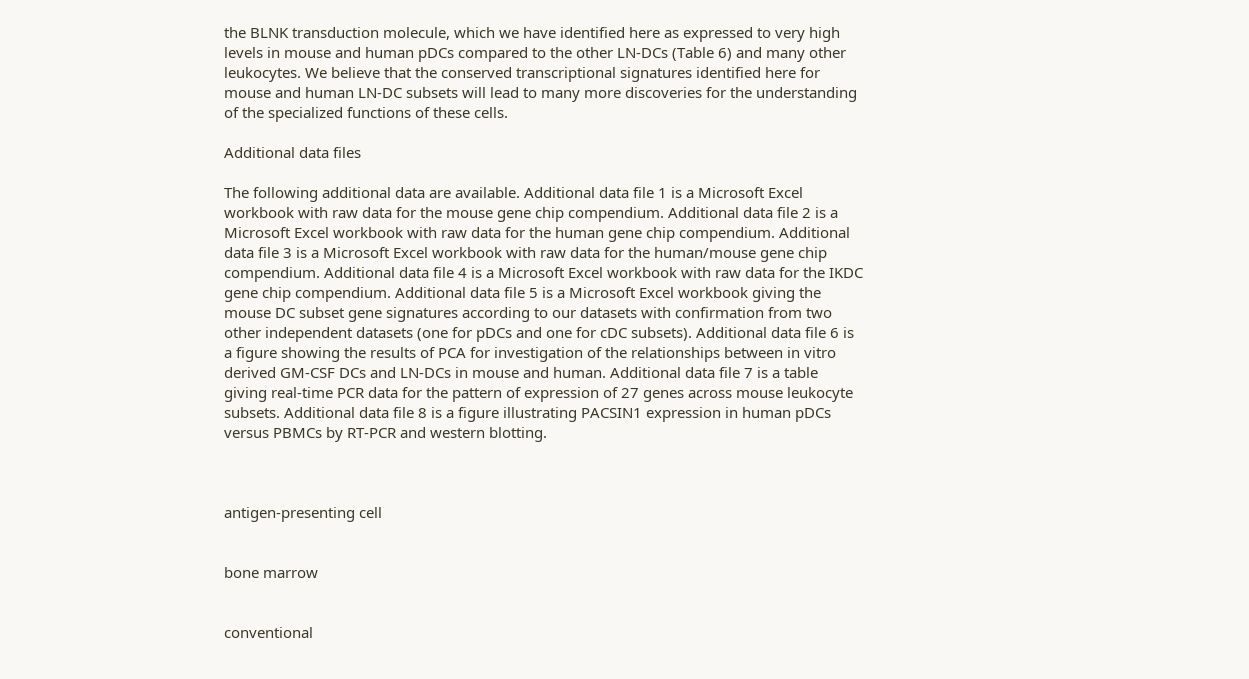the BLNK transduction molecule, which we have identified here as expressed to very high levels in mouse and human pDCs compared to the other LN-DCs (Table 6) and many other leukocytes. We believe that the conserved transcriptional signatures identified here for mouse and human LN-DC subsets will lead to many more discoveries for the understanding of the specialized functions of these cells.

Additional data files

The following additional data are available. Additional data file 1 is a Microsoft Excel workbook with raw data for the mouse gene chip compendium. Additional data file 2 is a Microsoft Excel workbook with raw data for the human gene chip compendium. Additional data file 3 is a Microsoft Excel workbook with raw data for the human/mouse gene chip compendium. Additional data file 4 is a Microsoft Excel workbook with raw data for the IKDC gene chip compendium. Additional data file 5 is a Microsoft Excel workbook giving the mouse DC subset gene signatures according to our datasets with confirmation from two other independent datasets (one for pDCs and one for cDC subsets). Additional data file 6 is a figure showing the results of PCA for investigation of the relationships between in vitro derived GM-CSF DCs and LN-DCs in mouse and human. Additional data file 7 is a table giving real-time PCR data for the pattern of expression of 27 genes across mouse leukocyte subsets. Additional data file 8 is a figure illustrating PACSIN1 expression in human pDCs versus PBMCs by RT-PCR and western blotting.



antigen-presenting cell


bone marrow


conventional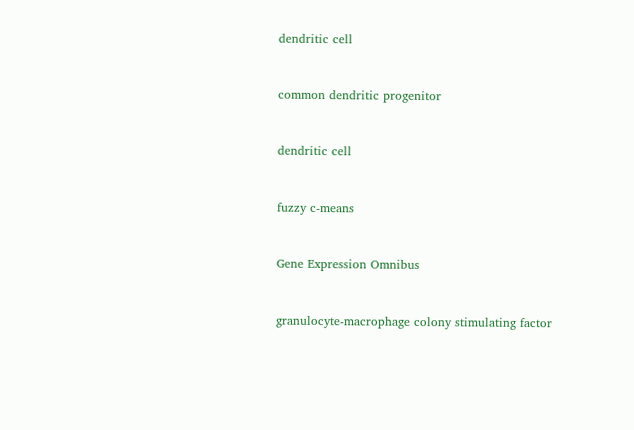dendritic cell


common dendritic progenitor


dendritic cell


fuzzy c-means


Gene Expression Omnibus


granulocyte-macrophage colony stimulating factor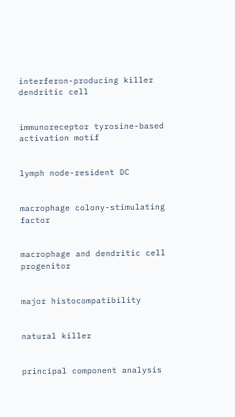interferon-producing killer dendritic cell


immunoreceptor tyrosine-based activation motif


lymph node-resident DC


macrophage colony-stimulating factor


macrophage and dendritic cell progenitor


major histocompatibility


natural killer


principal component analysis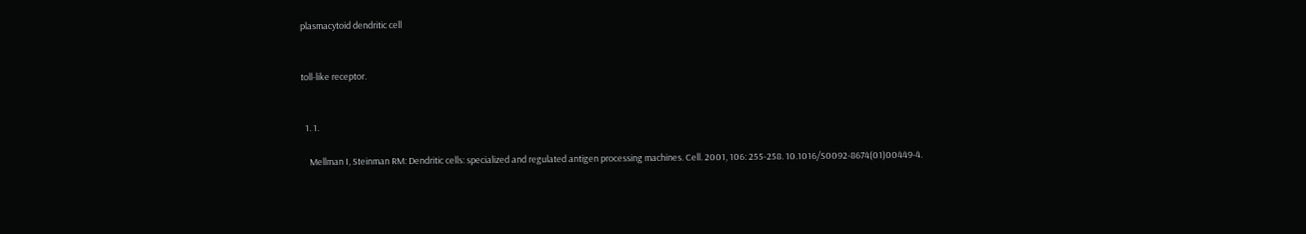plasmacytoid dendritic cell


toll-like receptor.


  1. 1.

    Mellman I, Steinman RM: Dendritic cells: specialized and regulated antigen processing machines. Cell. 2001, 106: 255-258. 10.1016/S0092-8674(01)00449-4.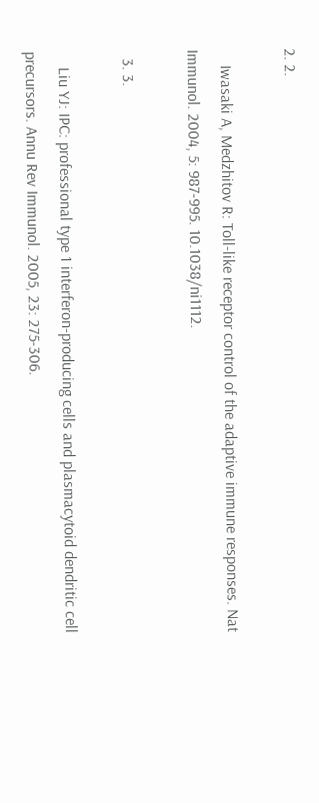2. 2.

    Iwasaki A, Medzhitov R: Toll-like receptor control of the adaptive immune responses. Nat Immunol. 2004, 5: 987-995. 10.1038/ni1112.

  3. 3.

    Liu YJ: IPC: professional type 1 interferon-producing cells and plasmacytoid dendritic cell precursors. Annu Rev Immunol. 2005, 23: 275-306.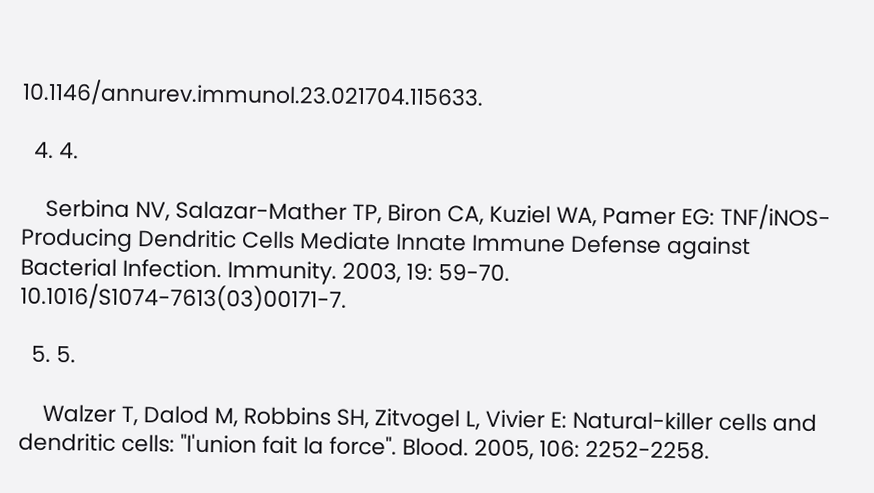10.1146/annurev.immunol.23.021704.115633.

  4. 4.

    Serbina NV, Salazar-Mather TP, Biron CA, Kuziel WA, Pamer EG: TNF/iNOS-Producing Dendritic Cells Mediate Innate Immune Defense against Bacterial Infection. Immunity. 2003, 19: 59-70. 10.1016/S1074-7613(03)00171-7.

  5. 5.

    Walzer T, Dalod M, Robbins SH, Zitvogel L, Vivier E: Natural-killer cells and dendritic cells: "l'union fait la force". Blood. 2005, 106: 2252-2258.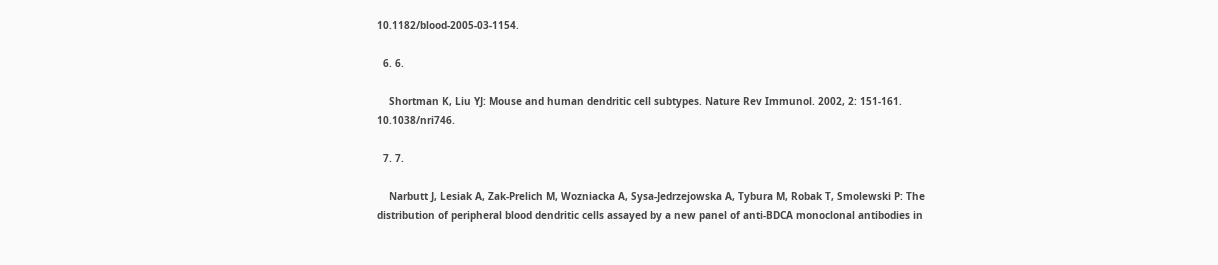10.1182/blood-2005-03-1154.

  6. 6.

    Shortman K, Liu YJ: Mouse and human dendritic cell subtypes. Nature Rev Immunol. 2002, 2: 151-161. 10.1038/nri746.

  7. 7.

    Narbutt J, Lesiak A, Zak-Prelich M, Wozniacka A, Sysa-Jedrzejowska A, Tybura M, Robak T, Smolewski P: The distribution of peripheral blood dendritic cells assayed by a new panel of anti-BDCA monoclonal antibodies in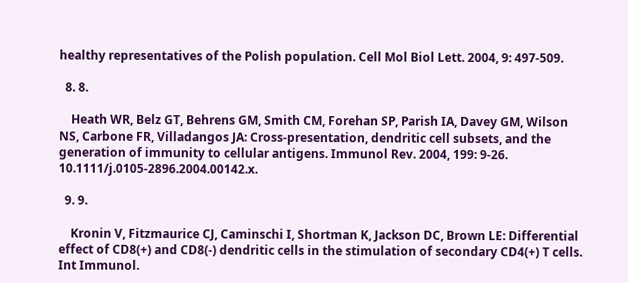healthy representatives of the Polish population. Cell Mol Biol Lett. 2004, 9: 497-509.

  8. 8.

    Heath WR, Belz GT, Behrens GM, Smith CM, Forehan SP, Parish IA, Davey GM, Wilson NS, Carbone FR, Villadangos JA: Cross-presentation, dendritic cell subsets, and the generation of immunity to cellular antigens. Immunol Rev. 2004, 199: 9-26. 10.1111/j.0105-2896.2004.00142.x.

  9. 9.

    Kronin V, Fitzmaurice CJ, Caminschi I, Shortman K, Jackson DC, Brown LE: Differential effect of CD8(+) and CD8(-) dendritic cells in the stimulation of secondary CD4(+) T cells. Int Immunol.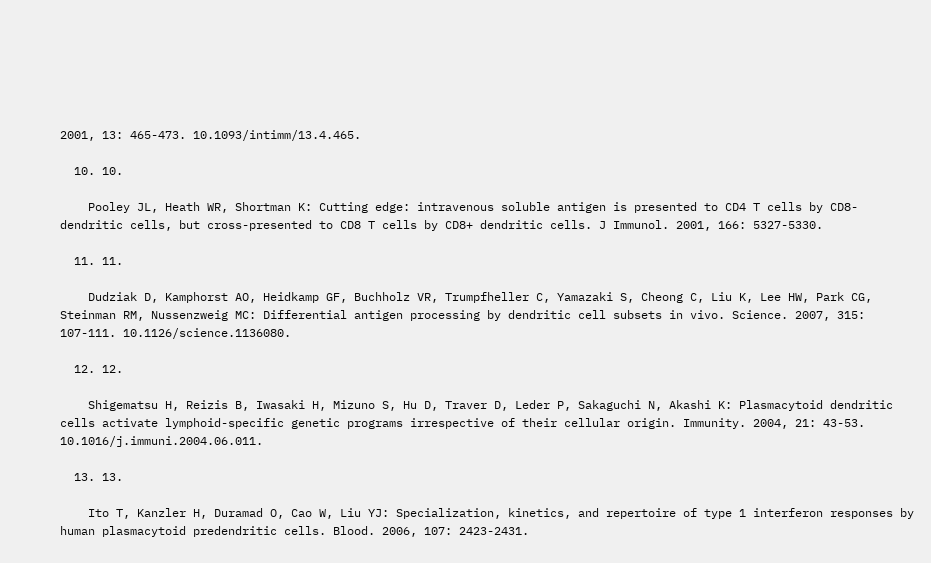2001, 13: 465-473. 10.1093/intimm/13.4.465.

  10. 10.

    Pooley JL, Heath WR, Shortman K: Cutting edge: intravenous soluble antigen is presented to CD4 T cells by CD8- dendritic cells, but cross-presented to CD8 T cells by CD8+ dendritic cells. J Immunol. 2001, 166: 5327-5330.

  11. 11.

    Dudziak D, Kamphorst AO, Heidkamp GF, Buchholz VR, Trumpfheller C, Yamazaki S, Cheong C, Liu K, Lee HW, Park CG, Steinman RM, Nussenzweig MC: Differential antigen processing by dendritic cell subsets in vivo. Science. 2007, 315: 107-111. 10.1126/science.1136080.

  12. 12.

    Shigematsu H, Reizis B, Iwasaki H, Mizuno S, Hu D, Traver D, Leder P, Sakaguchi N, Akashi K: Plasmacytoid dendritic cells activate lymphoid-specific genetic programs irrespective of their cellular origin. Immunity. 2004, 21: 43-53. 10.1016/j.immuni.2004.06.011.

  13. 13.

    Ito T, Kanzler H, Duramad O, Cao W, Liu YJ: Specialization, kinetics, and repertoire of type 1 interferon responses by human plasmacytoid predendritic cells. Blood. 2006, 107: 2423-2431.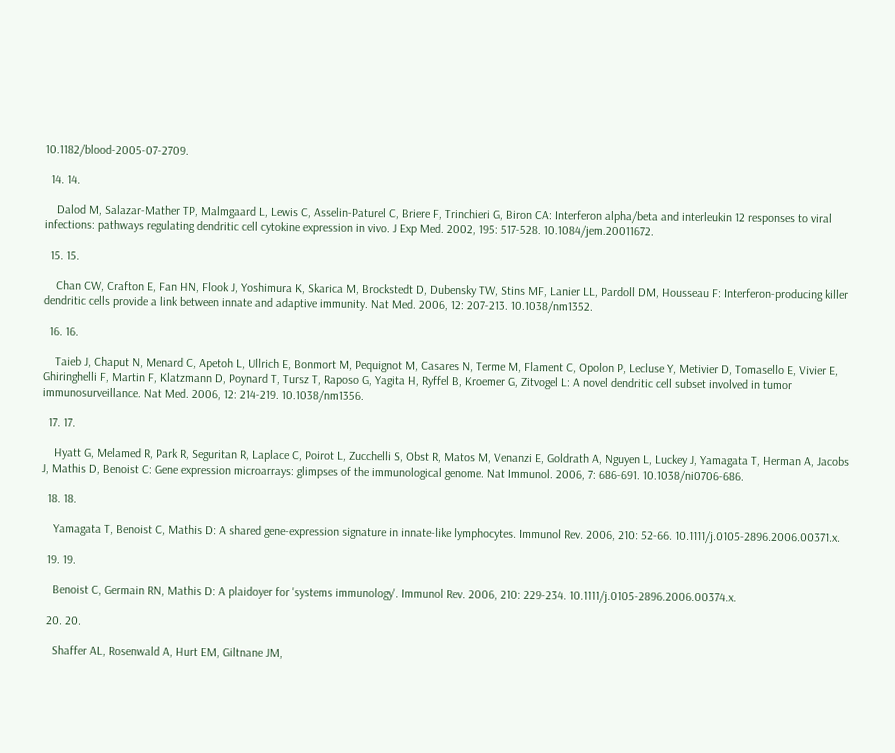10.1182/blood-2005-07-2709.

  14. 14.

    Dalod M, Salazar-Mather TP, Malmgaard L, Lewis C, Asselin-Paturel C, Briere F, Trinchieri G, Biron CA: Interferon alpha/beta and interleukin 12 responses to viral infections: pathways regulating dendritic cell cytokine expression in vivo. J Exp Med. 2002, 195: 517-528. 10.1084/jem.20011672.

  15. 15.

    Chan CW, Crafton E, Fan HN, Flook J, Yoshimura K, Skarica M, Brockstedt D, Dubensky TW, Stins MF, Lanier LL, Pardoll DM, Housseau F: Interferon-producing killer dendritic cells provide a link between innate and adaptive immunity. Nat Med. 2006, 12: 207-213. 10.1038/nm1352.

  16. 16.

    Taieb J, Chaput N, Menard C, Apetoh L, Ullrich E, Bonmort M, Pequignot M, Casares N, Terme M, Flament C, Opolon P, Lecluse Y, Metivier D, Tomasello E, Vivier E, Ghiringhelli F, Martin F, Klatzmann D, Poynard T, Tursz T, Raposo G, Yagita H, Ryffel B, Kroemer G, Zitvogel L: A novel dendritic cell subset involved in tumor immunosurveillance. Nat Med. 2006, 12: 214-219. 10.1038/nm1356.

  17. 17.

    Hyatt G, Melamed R, Park R, Seguritan R, Laplace C, Poirot L, Zucchelli S, Obst R, Matos M, Venanzi E, Goldrath A, Nguyen L, Luckey J, Yamagata T, Herman A, Jacobs J, Mathis D, Benoist C: Gene expression microarrays: glimpses of the immunological genome. Nat Immunol. 2006, 7: 686-691. 10.1038/ni0706-686.

  18. 18.

    Yamagata T, Benoist C, Mathis D: A shared gene-expression signature in innate-like lymphocytes. Immunol Rev. 2006, 210: 52-66. 10.1111/j.0105-2896.2006.00371.x.

  19. 19.

    Benoist C, Germain RN, Mathis D: A plaidoyer for 'systems immunology'. Immunol Rev. 2006, 210: 229-234. 10.1111/j.0105-2896.2006.00374.x.

  20. 20.

    Shaffer AL, Rosenwald A, Hurt EM, Giltnane JM,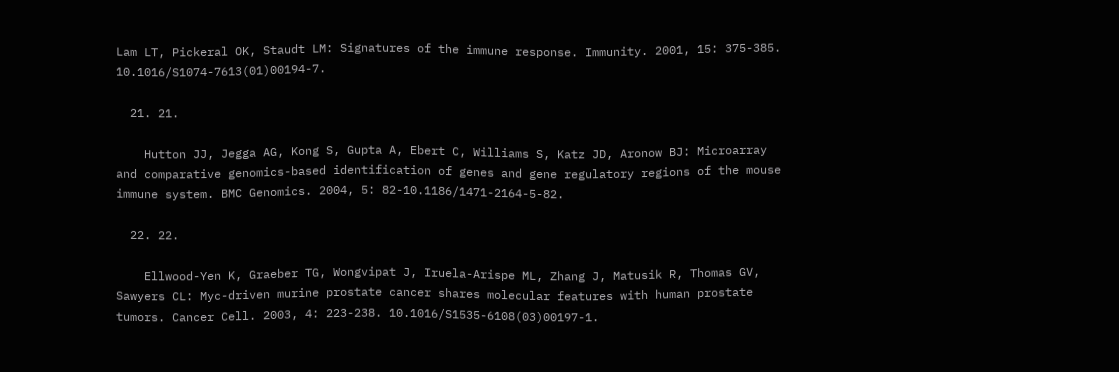Lam LT, Pickeral OK, Staudt LM: Signatures of the immune response. Immunity. 2001, 15: 375-385. 10.1016/S1074-7613(01)00194-7.

  21. 21.

    Hutton JJ, Jegga AG, Kong S, Gupta A, Ebert C, Williams S, Katz JD, Aronow BJ: Microarray and comparative genomics-based identification of genes and gene regulatory regions of the mouse immune system. BMC Genomics. 2004, 5: 82-10.1186/1471-2164-5-82.

  22. 22.

    Ellwood-Yen K, Graeber TG, Wongvipat J, Iruela-Arispe ML, Zhang J, Matusik R, Thomas GV, Sawyers CL: Myc-driven murine prostate cancer shares molecular features with human prostate tumors. Cancer Cell. 2003, 4: 223-238. 10.1016/S1535-6108(03)00197-1.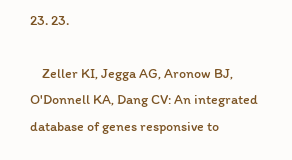23. 23.

    Zeller KI, Jegga AG, Aronow BJ, O'Donnell KA, Dang CV: An integrated database of genes responsive to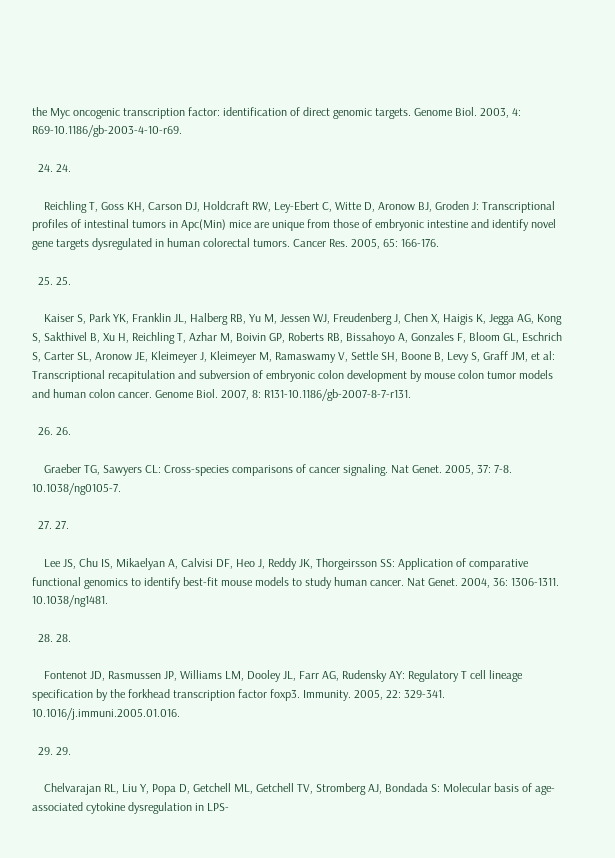the Myc oncogenic transcription factor: identification of direct genomic targets. Genome Biol. 2003, 4: R69-10.1186/gb-2003-4-10-r69.

  24. 24.

    Reichling T, Goss KH, Carson DJ, Holdcraft RW, Ley-Ebert C, Witte D, Aronow BJ, Groden J: Transcriptional profiles of intestinal tumors in Apc(Min) mice are unique from those of embryonic intestine and identify novel gene targets dysregulated in human colorectal tumors. Cancer Res. 2005, 65: 166-176.

  25. 25.

    Kaiser S, Park YK, Franklin JL, Halberg RB, Yu M, Jessen WJ, Freudenberg J, Chen X, Haigis K, Jegga AG, Kong S, Sakthivel B, Xu H, Reichling T, Azhar M, Boivin GP, Roberts RB, Bissahoyo A, Gonzales F, Bloom GL, Eschrich S, Carter SL, Aronow JE, Kleimeyer J, Kleimeyer M, Ramaswamy V, Settle SH, Boone B, Levy S, Graff JM, et al: Transcriptional recapitulation and subversion of embryonic colon development by mouse colon tumor models and human colon cancer. Genome Biol. 2007, 8: R131-10.1186/gb-2007-8-7-r131.

  26. 26.

    Graeber TG, Sawyers CL: Cross-species comparisons of cancer signaling. Nat Genet. 2005, 37: 7-8. 10.1038/ng0105-7.

  27. 27.

    Lee JS, Chu IS, Mikaelyan A, Calvisi DF, Heo J, Reddy JK, Thorgeirsson SS: Application of comparative functional genomics to identify best-fit mouse models to study human cancer. Nat Genet. 2004, 36: 1306-1311. 10.1038/ng1481.

  28. 28.

    Fontenot JD, Rasmussen JP, Williams LM, Dooley JL, Farr AG, Rudensky AY: Regulatory T cell lineage specification by the forkhead transcription factor foxp3. Immunity. 2005, 22: 329-341. 10.1016/j.immuni.2005.01.016.

  29. 29.

    Chelvarajan RL, Liu Y, Popa D, Getchell ML, Getchell TV, Stromberg AJ, Bondada S: Molecular basis of age-associated cytokine dysregulation in LPS-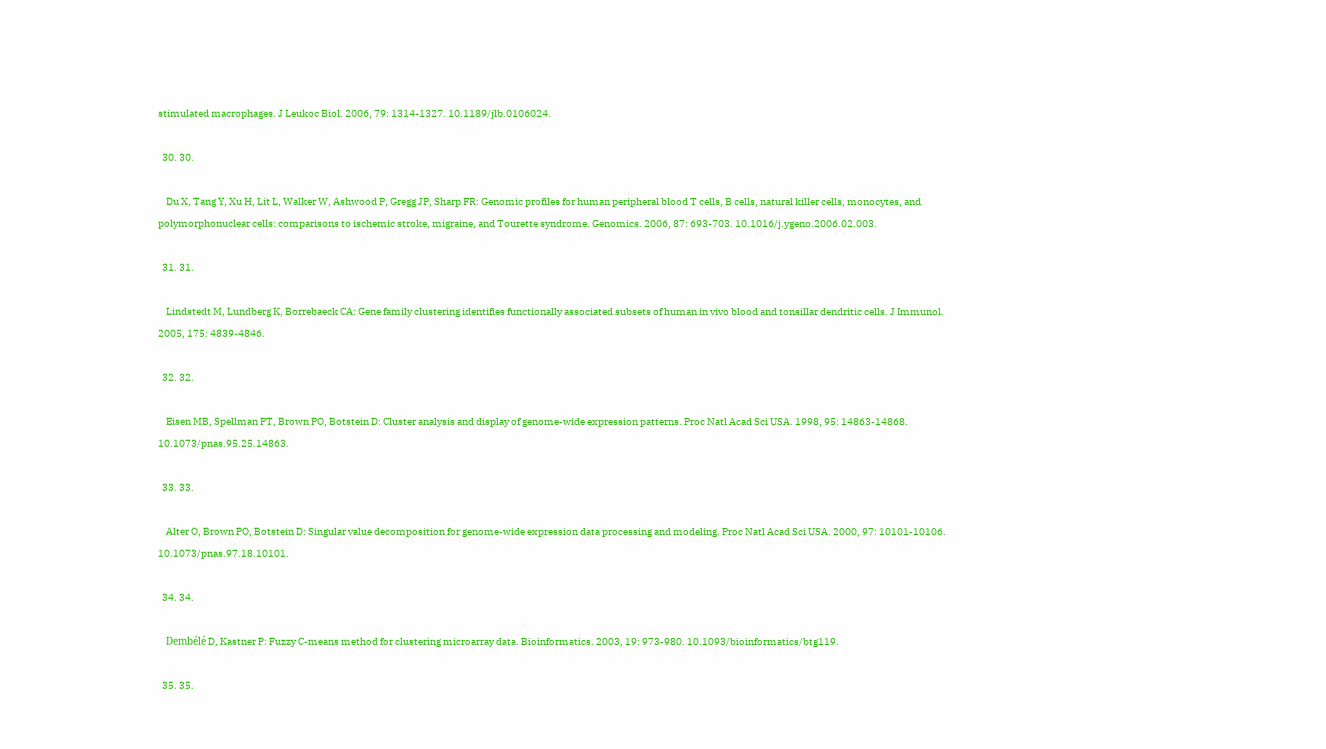stimulated macrophages. J Leukoc Biol. 2006, 79: 1314-1327. 10.1189/jlb.0106024.

  30. 30.

    Du X, Tang Y, Xu H, Lit L, Walker W, Ashwood P, Gregg JP, Sharp FR: Genomic profiles for human peripheral blood T cells, B cells, natural killer cells, monocytes, and polymorphonuclear cells: comparisons to ischemic stroke, migraine, and Tourette syndrome. Genomics. 2006, 87: 693-703. 10.1016/j.ygeno.2006.02.003.

  31. 31.

    Lindstedt M, Lundberg K, Borrebaeck CA: Gene family clustering identifies functionally associated subsets of human in vivo blood and tonsillar dendritic cells. J Immunol. 2005, 175: 4839-4846.

  32. 32.

    Eisen MB, Spellman PT, Brown PO, Botstein D: Cluster analysis and display of genome-wide expression patterns. Proc Natl Acad Sci USA. 1998, 95: 14863-14868. 10.1073/pnas.95.25.14863.

  33. 33.

    Alter O, Brown PO, Botstein D: Singular value decomposition for genome-wide expression data processing and modeling. Proc Natl Acad Sci USA. 2000, 97: 10101-10106. 10.1073/pnas.97.18.10101.

  34. 34.

    Dembélé D, Kastner P: Fuzzy C-means method for clustering microarray data. Bioinformatics. 2003, 19: 973-980. 10.1093/bioinformatics/btg119.

  35. 35.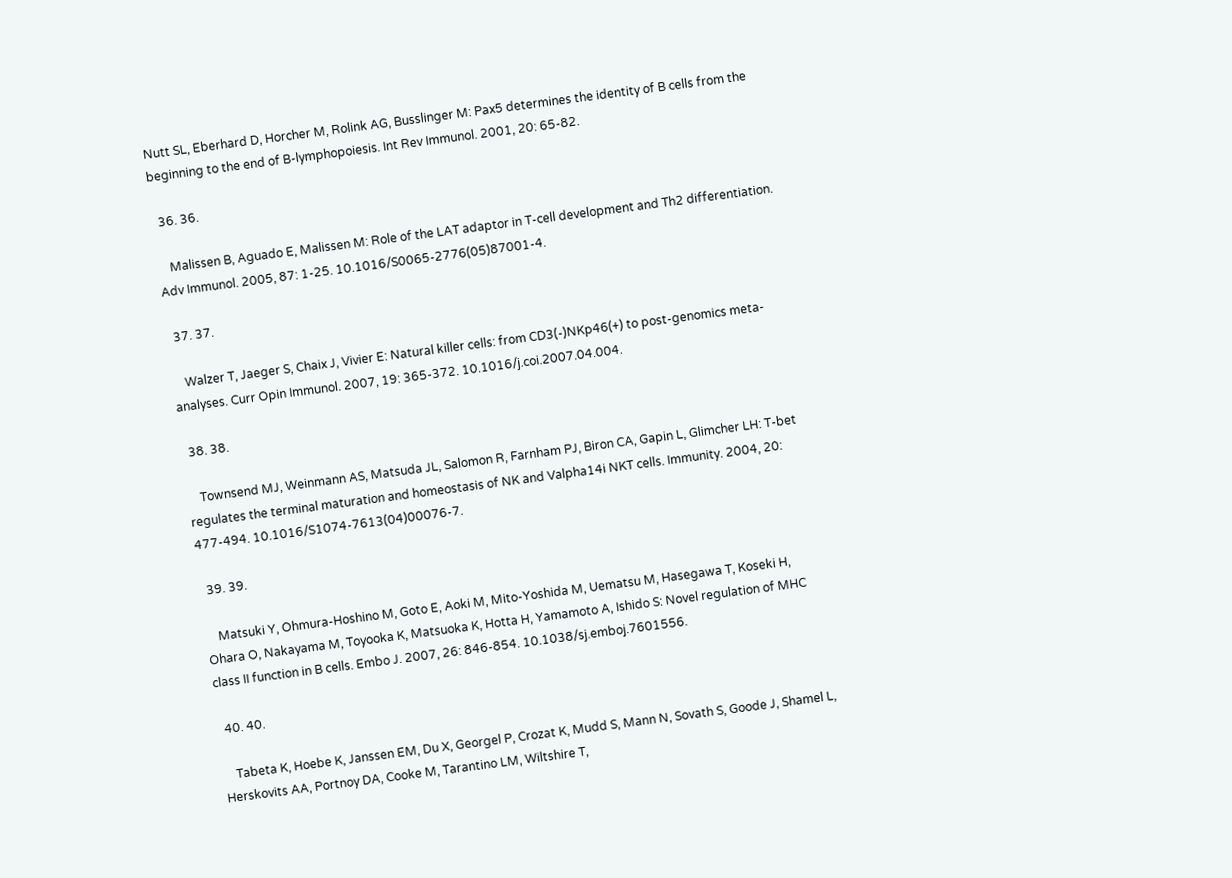Nutt SL, Eberhard D, Horcher M, Rolink AG, Busslinger M: Pax5 determines the identity of B cells from the beginning to the end of B-lymphopoiesis. Int Rev Immunol. 2001, 20: 65-82.

  36. 36.

    Malissen B, Aguado E, Malissen M: Role of the LAT adaptor in T-cell development and Th2 differentiation. Adv Immunol. 2005, 87: 1-25. 10.1016/S0065-2776(05)87001-4.

  37. 37.

    Walzer T, Jaeger S, Chaix J, Vivier E: Natural killer cells: from CD3(-)NKp46(+) to post-genomics meta-analyses. Curr Opin Immunol. 2007, 19: 365-372. 10.1016/j.coi.2007.04.004.

  38. 38.

    Townsend MJ, Weinmann AS, Matsuda JL, Salomon R, Farnham PJ, Biron CA, Gapin L, Glimcher LH: T-bet regulates the terminal maturation and homeostasis of NK and Valpha14i NKT cells. Immunity. 2004, 20: 477-494. 10.1016/S1074-7613(04)00076-7.

  39. 39.

    Matsuki Y, Ohmura-Hoshino M, Goto E, Aoki M, Mito-Yoshida M, Uematsu M, Hasegawa T, Koseki H, Ohara O, Nakayama M, Toyooka K, Matsuoka K, Hotta H, Yamamoto A, Ishido S: Novel regulation of MHC class II function in B cells. Embo J. 2007, 26: 846-854. 10.1038/sj.emboj.7601556.

  40. 40.

    Tabeta K, Hoebe K, Janssen EM, Du X, Georgel P, Crozat K, Mudd S, Mann N, Sovath S, Goode J, Shamel L, Herskovits AA, Portnoy DA, Cooke M, Tarantino LM, Wiltshire T,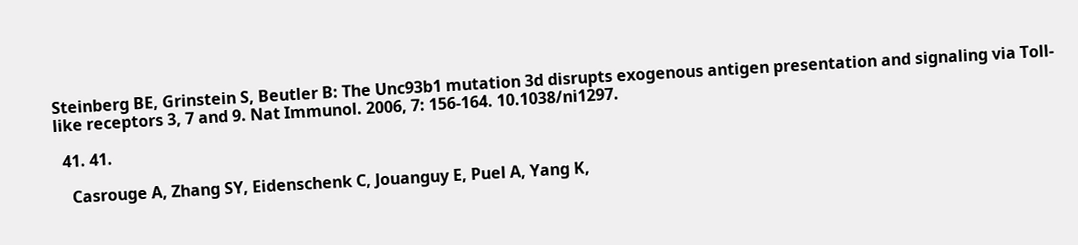Steinberg BE, Grinstein S, Beutler B: The Unc93b1 mutation 3d disrupts exogenous antigen presentation and signaling via Toll-like receptors 3, 7 and 9. Nat Immunol. 2006, 7: 156-164. 10.1038/ni1297.

  41. 41.

    Casrouge A, Zhang SY, Eidenschenk C, Jouanguy E, Puel A, Yang K,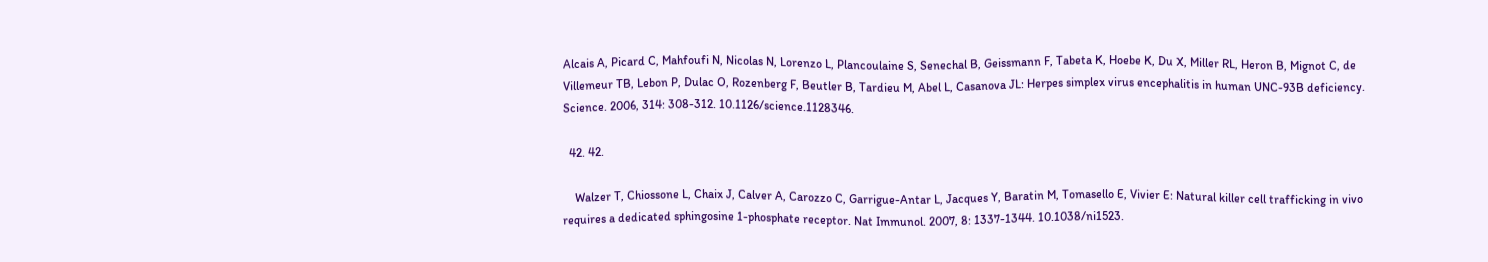Alcais A, Picard C, Mahfoufi N, Nicolas N, Lorenzo L, Plancoulaine S, Senechal B, Geissmann F, Tabeta K, Hoebe K, Du X, Miller RL, Heron B, Mignot C, de Villemeur TB, Lebon P, Dulac O, Rozenberg F, Beutler B, Tardieu M, Abel L, Casanova JL: Herpes simplex virus encephalitis in human UNC-93B deficiency. Science. 2006, 314: 308-312. 10.1126/science.1128346.

  42. 42.

    Walzer T, Chiossone L, Chaix J, Calver A, Carozzo C, Garrigue-Antar L, Jacques Y, Baratin M, Tomasello E, Vivier E: Natural killer cell trafficking in vivo requires a dedicated sphingosine 1-phosphate receptor. Nat Immunol. 2007, 8: 1337-1344. 10.1038/ni1523.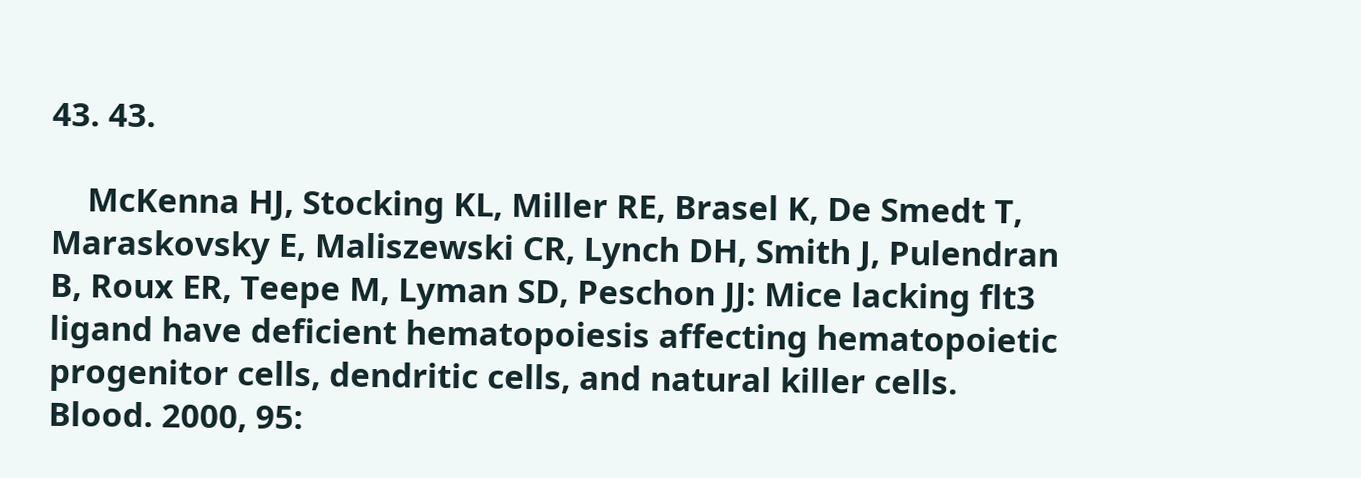43. 43.

    McKenna HJ, Stocking KL, Miller RE, Brasel K, De Smedt T, Maraskovsky E, Maliszewski CR, Lynch DH, Smith J, Pulendran B, Roux ER, Teepe M, Lyman SD, Peschon JJ: Mice lacking flt3 ligand have deficient hematopoiesis affecting hematopoietic progenitor cells, dendritic cells, and natural killer cells. Blood. 2000, 95: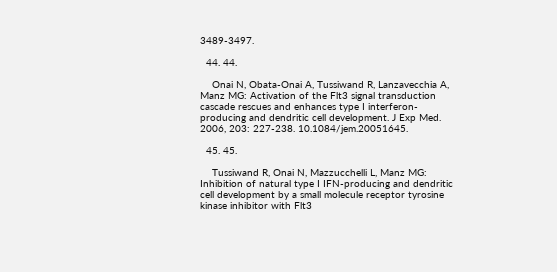3489-3497.

  44. 44.

    Onai N, Obata-Onai A, Tussiwand R, Lanzavecchia A, Manz MG: Activation of the Flt3 signal transduction cascade rescues and enhances type I interferon-producing and dendritic cell development. J Exp Med. 2006, 203: 227-238. 10.1084/jem.20051645.

  45. 45.

    Tussiwand R, Onai N, Mazzucchelli L, Manz MG: Inhibition of natural type I IFN-producing and dendritic cell development by a small molecule receptor tyrosine kinase inhibitor with Flt3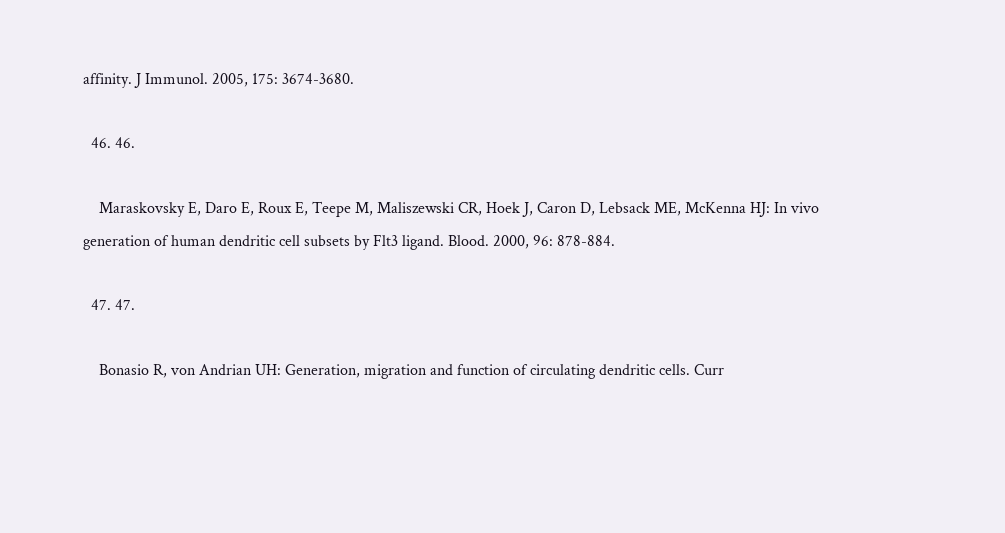affinity. J Immunol. 2005, 175: 3674-3680.

  46. 46.

    Maraskovsky E, Daro E, Roux E, Teepe M, Maliszewski CR, Hoek J, Caron D, Lebsack ME, McKenna HJ: In vivo generation of human dendritic cell subsets by Flt3 ligand. Blood. 2000, 96: 878-884.

  47. 47.

    Bonasio R, von Andrian UH: Generation, migration and function of circulating dendritic cells. Curr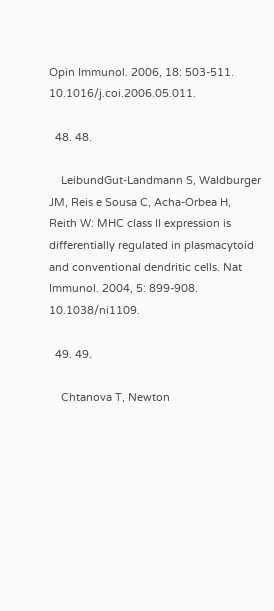Opin Immunol. 2006, 18: 503-511. 10.1016/j.coi.2006.05.011.

  48. 48.

    LeibundGut-Landmann S, Waldburger JM, Reis e Sousa C, Acha-Orbea H, Reith W: MHC class II expression is differentially regulated in plasmacytoid and conventional dendritic cells. Nat Immunol. 2004, 5: 899-908. 10.1038/ni1109.

  49. 49.

    Chtanova T, Newton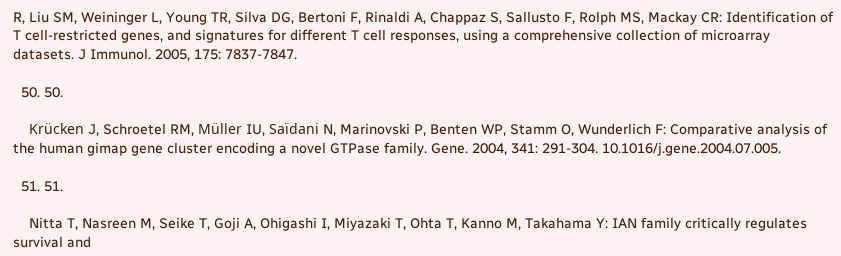R, Liu SM, Weininger L, Young TR, Silva DG, Bertoni F, Rinaldi A, Chappaz S, Sallusto F, Rolph MS, Mackay CR: Identification of T cell-restricted genes, and signatures for different T cell responses, using a comprehensive collection of microarray datasets. J Immunol. 2005, 175: 7837-7847.

  50. 50.

    Krücken J, Schroetel RM, Müller IU, Saïdani N, Marinovski P, Benten WP, Stamm O, Wunderlich F: Comparative analysis of the human gimap gene cluster encoding a novel GTPase family. Gene. 2004, 341: 291-304. 10.1016/j.gene.2004.07.005.

  51. 51.

    Nitta T, Nasreen M, Seike T, Goji A, Ohigashi I, Miyazaki T, Ohta T, Kanno M, Takahama Y: IAN family critically regulates survival and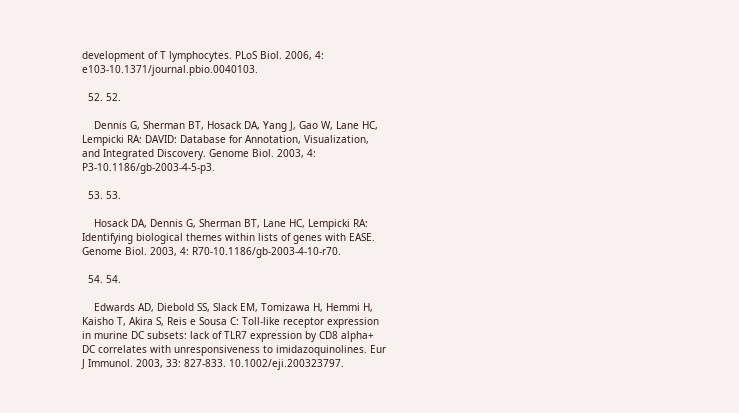development of T lymphocytes. PLoS Biol. 2006, 4: e103-10.1371/journal.pbio.0040103.

  52. 52.

    Dennis G, Sherman BT, Hosack DA, Yang J, Gao W, Lane HC, Lempicki RA: DAVID: Database for Annotation, Visualization, and Integrated Discovery. Genome Biol. 2003, 4: P3-10.1186/gb-2003-4-5-p3.

  53. 53.

    Hosack DA, Dennis G, Sherman BT, Lane HC, Lempicki RA: Identifying biological themes within lists of genes with EASE. Genome Biol. 2003, 4: R70-10.1186/gb-2003-4-10-r70.

  54. 54.

    Edwards AD, Diebold SS, Slack EM, Tomizawa H, Hemmi H, Kaisho T, Akira S, Reis e Sousa C: Toll-like receptor expression in murine DC subsets: lack of TLR7 expression by CD8 alpha+ DC correlates with unresponsiveness to imidazoquinolines. Eur J Immunol. 2003, 33: 827-833. 10.1002/eji.200323797.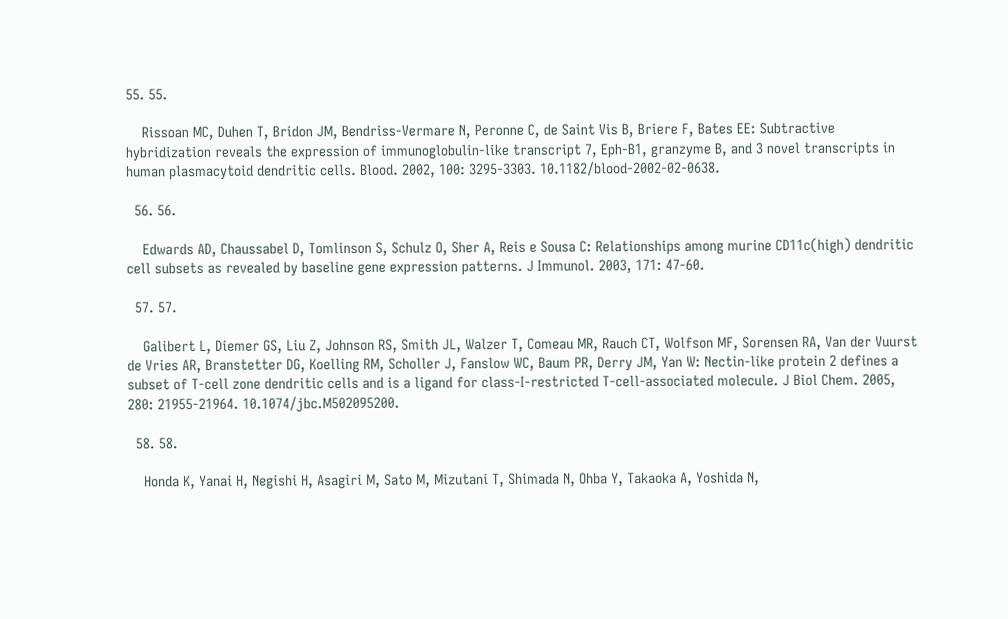55. 55.

    Rissoan MC, Duhen T, Bridon JM, Bendriss-Vermare N, Peronne C, de Saint Vis B, Briere F, Bates EE: Subtractive hybridization reveals the expression of immunoglobulin-like transcript 7, Eph-B1, granzyme B, and 3 novel transcripts in human plasmacytoid dendritic cells. Blood. 2002, 100: 3295-3303. 10.1182/blood-2002-02-0638.

  56. 56.

    Edwards AD, Chaussabel D, Tomlinson S, Schulz O, Sher A, Reis e Sousa C: Relationships among murine CD11c(high) dendritic cell subsets as revealed by baseline gene expression patterns. J Immunol. 2003, 171: 47-60.

  57. 57.

    Galibert L, Diemer GS, Liu Z, Johnson RS, Smith JL, Walzer T, Comeau MR, Rauch CT, Wolfson MF, Sorensen RA, Van der Vuurst de Vries AR, Branstetter DG, Koelling RM, Scholler J, Fanslow WC, Baum PR, Derry JM, Yan W: Nectin-like protein 2 defines a subset of T-cell zone dendritic cells and is a ligand for class-I-restricted T-cell-associated molecule. J Biol Chem. 2005, 280: 21955-21964. 10.1074/jbc.M502095200.

  58. 58.

    Honda K, Yanai H, Negishi H, Asagiri M, Sato M, Mizutani T, Shimada N, Ohba Y, Takaoka A, Yoshida N,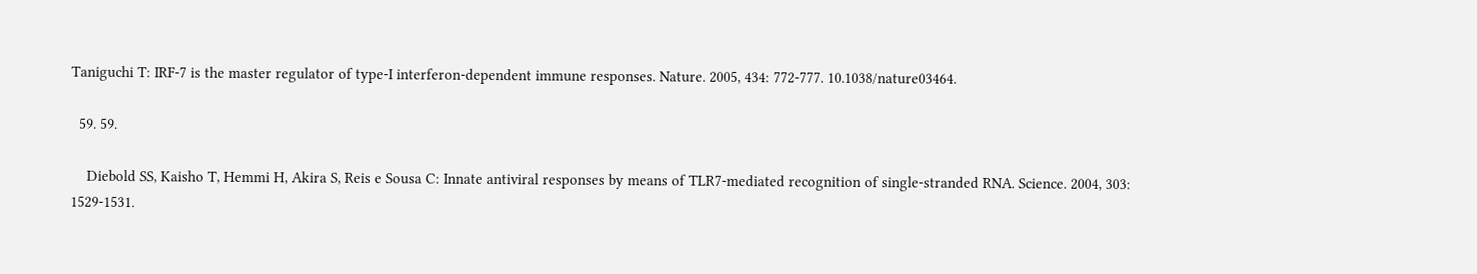Taniguchi T: IRF-7 is the master regulator of type-I interferon-dependent immune responses. Nature. 2005, 434: 772-777. 10.1038/nature03464.

  59. 59.

    Diebold SS, Kaisho T, Hemmi H, Akira S, Reis e Sousa C: Innate antiviral responses by means of TLR7-mediated recognition of single-stranded RNA. Science. 2004, 303: 1529-1531.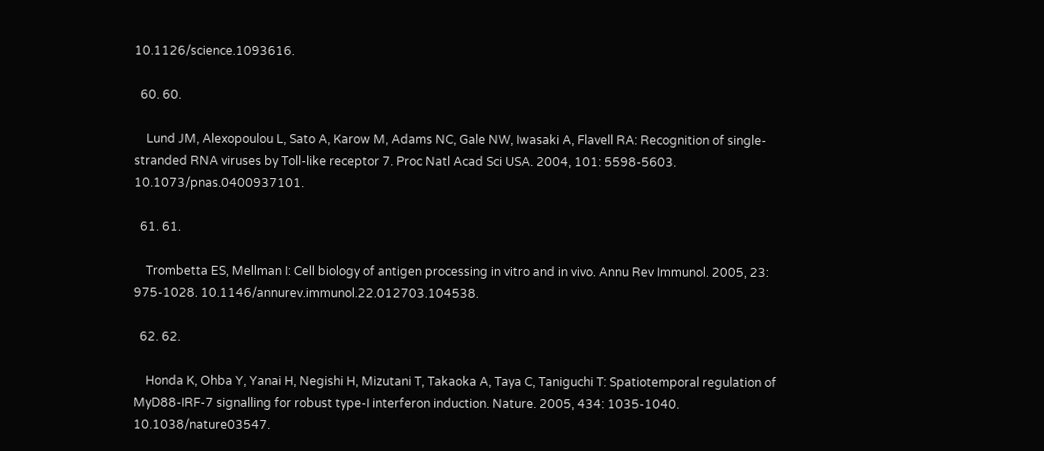10.1126/science.1093616.

  60. 60.

    Lund JM, Alexopoulou L, Sato A, Karow M, Adams NC, Gale NW, Iwasaki A, Flavell RA: Recognition of single-stranded RNA viruses by Toll-like receptor 7. Proc Natl Acad Sci USA. 2004, 101: 5598-5603. 10.1073/pnas.0400937101.

  61. 61.

    Trombetta ES, Mellman I: Cell biology of antigen processing in vitro and in vivo. Annu Rev Immunol. 2005, 23: 975-1028. 10.1146/annurev.immunol.22.012703.104538.

  62. 62.

    Honda K, Ohba Y, Yanai H, Negishi H, Mizutani T, Takaoka A, Taya C, Taniguchi T: Spatiotemporal regulation of MyD88-IRF-7 signalling for robust type-I interferon induction. Nature. 2005, 434: 1035-1040. 10.1038/nature03547.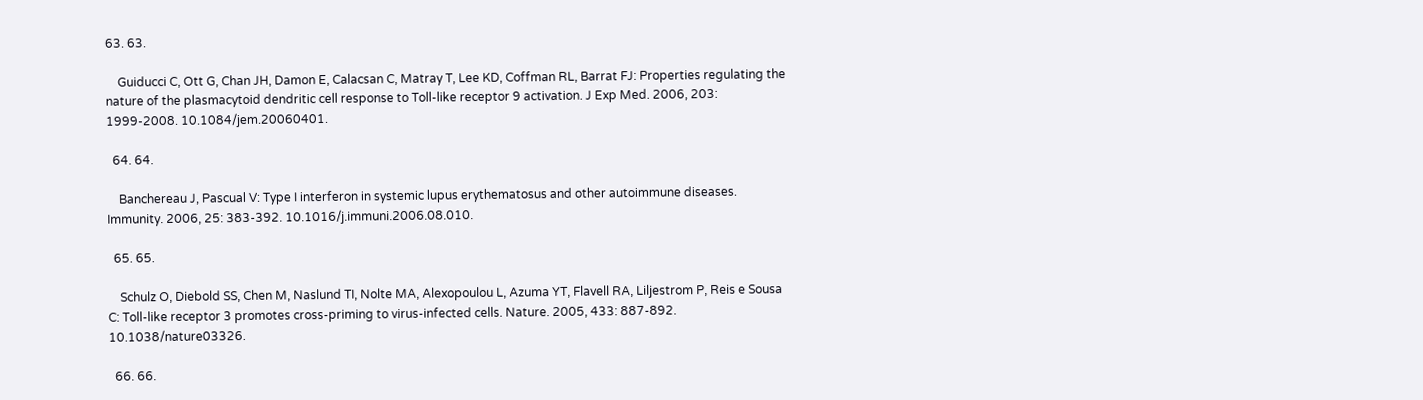63. 63.

    Guiducci C, Ott G, Chan JH, Damon E, Calacsan C, Matray T, Lee KD, Coffman RL, Barrat FJ: Properties regulating the nature of the plasmacytoid dendritic cell response to Toll-like receptor 9 activation. J Exp Med. 2006, 203: 1999-2008. 10.1084/jem.20060401.

  64. 64.

    Banchereau J, Pascual V: Type I interferon in systemic lupus erythematosus and other autoimmune diseases. Immunity. 2006, 25: 383-392. 10.1016/j.immuni.2006.08.010.

  65. 65.

    Schulz O, Diebold SS, Chen M, Naslund TI, Nolte MA, Alexopoulou L, Azuma YT, Flavell RA, Liljestrom P, Reis e Sousa C: Toll-like receptor 3 promotes cross-priming to virus-infected cells. Nature. 2005, 433: 887-892. 10.1038/nature03326.

  66. 66.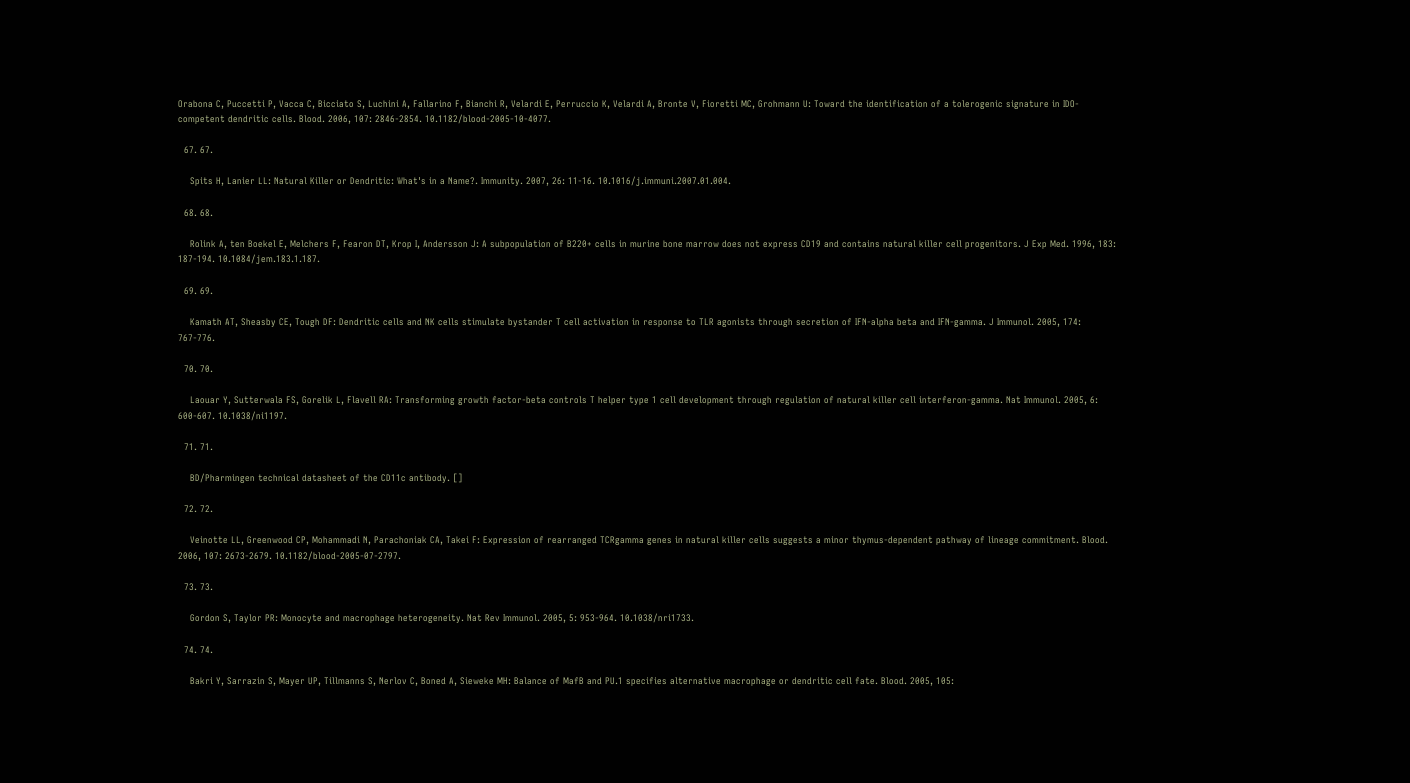Orabona C, Puccetti P, Vacca C, Bicciato S, Luchini A, Fallarino F, Bianchi R, Velardi E, Perruccio K, Velardi A, Bronte V, Fioretti MC, Grohmann U: Toward the identification of a tolerogenic signature in IDO-competent dendritic cells. Blood. 2006, 107: 2846-2854. 10.1182/blood-2005-10-4077.

  67. 67.

    Spits H, Lanier LL: Natural Killer or Dendritic: What's in a Name?. Immunity. 2007, 26: 11-16. 10.1016/j.immuni.2007.01.004.

  68. 68.

    Rolink A, ten Boekel E, Melchers F, Fearon DT, Krop I, Andersson J: A subpopulation of B220+ cells in murine bone marrow does not express CD19 and contains natural killer cell progenitors. J Exp Med. 1996, 183: 187-194. 10.1084/jem.183.1.187.

  69. 69.

    Kamath AT, Sheasby CE, Tough DF: Dendritic cells and NK cells stimulate bystander T cell activation in response to TLR agonists through secretion of IFN-alpha beta and IFN-gamma. J Immunol. 2005, 174: 767-776.

  70. 70.

    Laouar Y, Sutterwala FS, Gorelik L, Flavell RA: Transforming growth factor-beta controls T helper type 1 cell development through regulation of natural killer cell interferon-gamma. Nat Immunol. 2005, 6: 600-607. 10.1038/ni1197.

  71. 71.

    BD/Pharmingen technical datasheet of the CD11c antibody. []

  72. 72.

    Veinotte LL, Greenwood CP, Mohammadi N, Parachoniak CA, Takei F: Expression of rearranged TCRgamma genes in natural killer cells suggests a minor thymus-dependent pathway of lineage commitment. Blood. 2006, 107: 2673-2679. 10.1182/blood-2005-07-2797.

  73. 73.

    Gordon S, Taylor PR: Monocyte and macrophage heterogeneity. Nat Rev Immunol. 2005, 5: 953-964. 10.1038/nri1733.

  74. 74.

    Bakri Y, Sarrazin S, Mayer UP, Tillmanns S, Nerlov C, Boned A, Sieweke MH: Balance of MafB and PU.1 specifies alternative macrophage or dendritic cell fate. Blood. 2005, 105: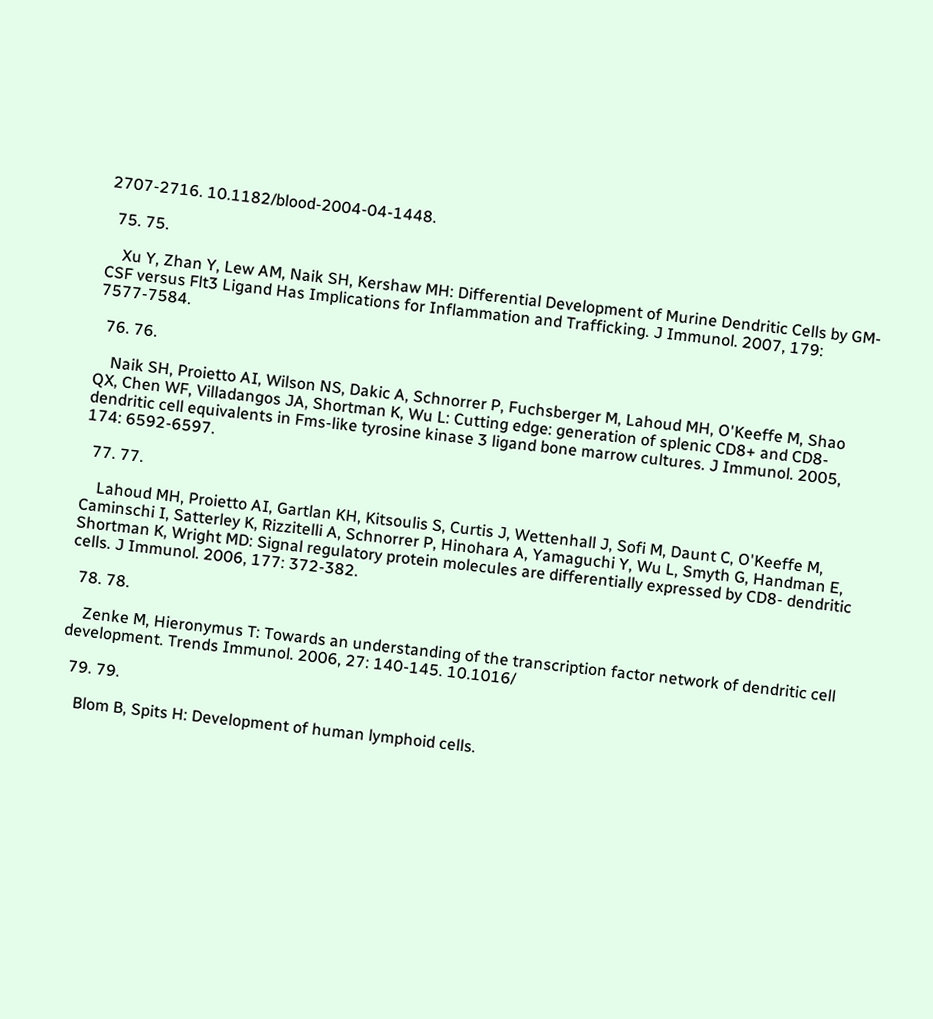2707-2716. 10.1182/blood-2004-04-1448.

  75. 75.

    Xu Y, Zhan Y, Lew AM, Naik SH, Kershaw MH: Differential Development of Murine Dendritic Cells by GM-CSF versus Flt3 Ligand Has Implications for Inflammation and Trafficking. J Immunol. 2007, 179: 7577-7584.

  76. 76.

    Naik SH, Proietto AI, Wilson NS, Dakic A, Schnorrer P, Fuchsberger M, Lahoud MH, O'Keeffe M, Shao QX, Chen WF, Villadangos JA, Shortman K, Wu L: Cutting edge: generation of splenic CD8+ and CD8- dendritic cell equivalents in Fms-like tyrosine kinase 3 ligand bone marrow cultures. J Immunol. 2005, 174: 6592-6597.

  77. 77.

    Lahoud MH, Proietto AI, Gartlan KH, Kitsoulis S, Curtis J, Wettenhall J, Sofi M, Daunt C, O'Keeffe M, Caminschi I, Satterley K, Rizzitelli A, Schnorrer P, Hinohara A, Yamaguchi Y, Wu L, Smyth G, Handman E, Shortman K, Wright MD: Signal regulatory protein molecules are differentially expressed by CD8- dendritic cells. J Immunol. 2006, 177: 372-382.

  78. 78.

    Zenke M, Hieronymus T: Towards an understanding of the transcription factor network of dendritic cell development. Trends Immunol. 2006, 27: 140-145. 10.1016/

  79. 79.

    Blom B, Spits H: Development of human lymphoid cells.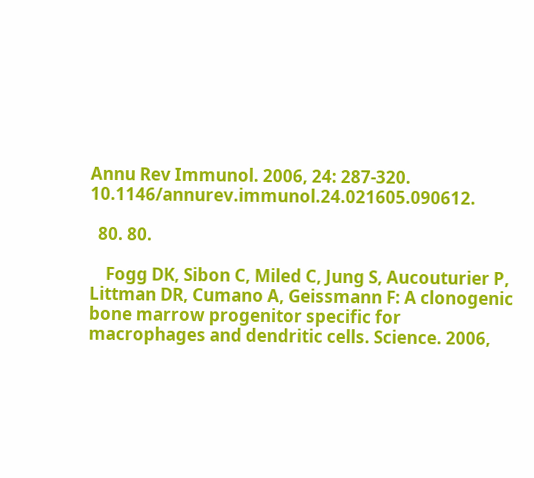Annu Rev Immunol. 2006, 24: 287-320. 10.1146/annurev.immunol.24.021605.090612.

  80. 80.

    Fogg DK, Sibon C, Miled C, Jung S, Aucouturier P, Littman DR, Cumano A, Geissmann F: A clonogenic bone marrow progenitor specific for macrophages and dendritic cells. Science. 2006,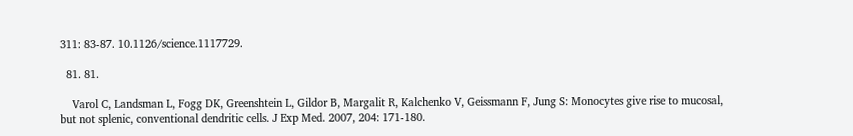311: 83-87. 10.1126/science.1117729.

  81. 81.

    Varol C, Landsman L, Fogg DK, Greenshtein L, Gildor B, Margalit R, Kalchenko V, Geissmann F, Jung S: Monocytes give rise to mucosal, but not splenic, conventional dendritic cells. J Exp Med. 2007, 204: 171-180.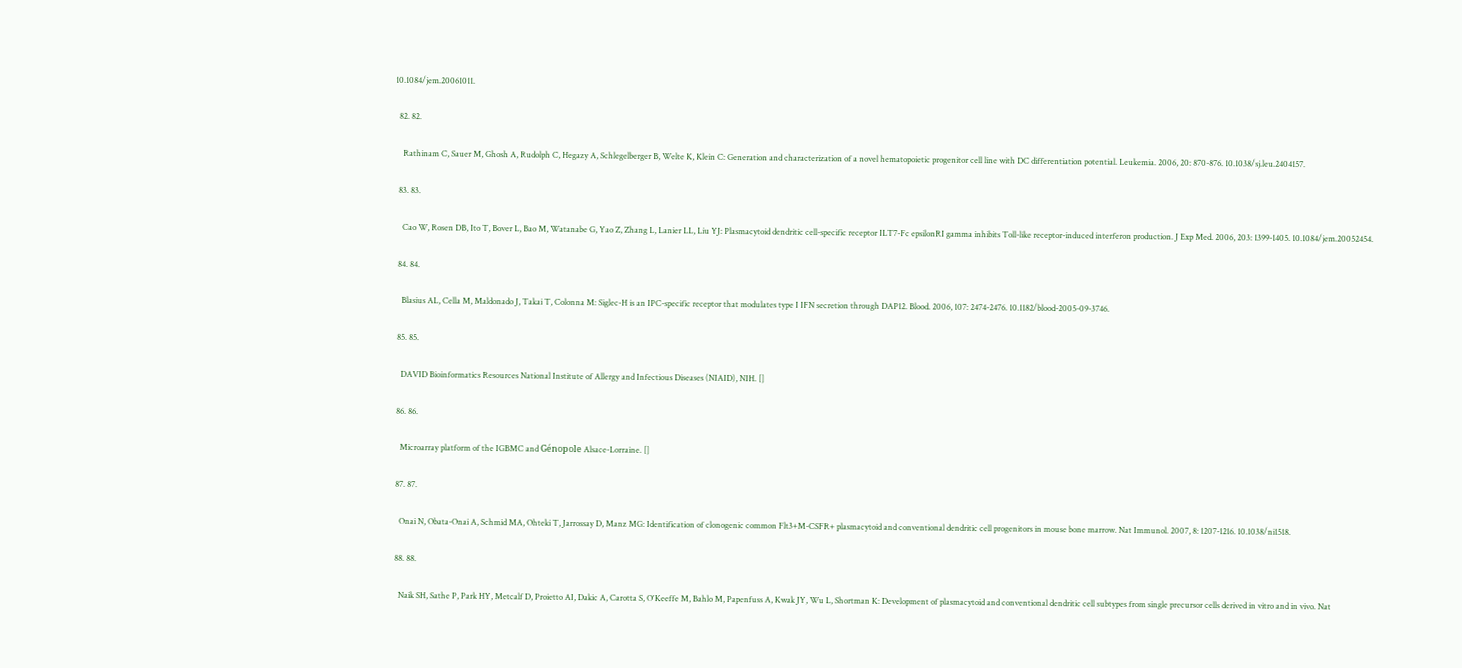10.1084/jem.20061011.

  82. 82.

    Rathinam C, Sauer M, Ghosh A, Rudolph C, Hegazy A, Schlegelberger B, Welte K, Klein C: Generation and characterization of a novel hematopoietic progenitor cell line with DC differentiation potential. Leukemia. 2006, 20: 870-876. 10.1038/sj.leu.2404157.

  83. 83.

    Cao W, Rosen DB, Ito T, Bover L, Bao M, Watanabe G, Yao Z, Zhang L, Lanier LL, Liu YJ: Plasmacytoid dendritic cell-specific receptor ILT7-Fc epsilonRI gamma inhibits Toll-like receptor-induced interferon production. J Exp Med. 2006, 203: 1399-1405. 10.1084/jem.20052454.

  84. 84.

    Blasius AL, Cella M, Maldonado J, Takai T, Colonna M: Siglec-H is an IPC-specific receptor that modulates type I IFN secretion through DAP12. Blood. 2006, 107: 2474-2476. 10.1182/blood-2005-09-3746.

  85. 85.

    DAVID Bioinformatics Resources National Institute of Allergy and Infectious Diseases (NIAID), NIH. []

  86. 86.

    Microarray platform of the IGBMC and Génopole Alsace-Lorraine. []

  87. 87.

    Onai N, Obata-Onai A, Schmid MA, Ohteki T, Jarrossay D, Manz MG: Identification of clonogenic common Flt3+M-CSFR+ plasmacytoid and conventional dendritic cell progenitors in mouse bone marrow. Nat Immunol. 2007, 8: 1207-1216. 10.1038/ni1518.

  88. 88.

    Naik SH, Sathe P, Park HY, Metcalf D, Proietto AI, Dakic A, Carotta S, O'Keeffe M, Bahlo M, Papenfuss A, Kwak JY, Wu L, Shortman K: Development of plasmacytoid and conventional dendritic cell subtypes from single precursor cells derived in vitro and in vivo. Nat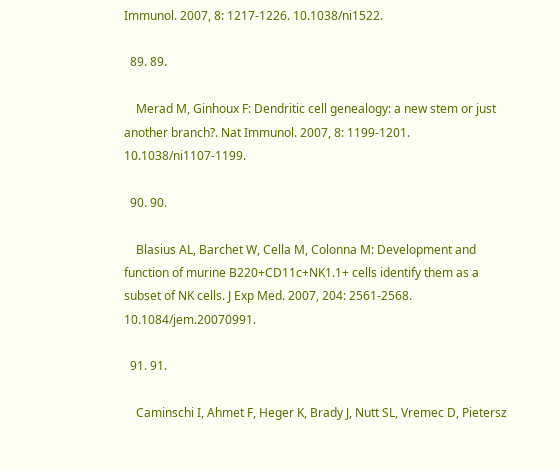Immunol. 2007, 8: 1217-1226. 10.1038/ni1522.

  89. 89.

    Merad M, Ginhoux F: Dendritic cell genealogy: a new stem or just another branch?. Nat Immunol. 2007, 8: 1199-1201. 10.1038/ni1107-1199.

  90. 90.

    Blasius AL, Barchet W, Cella M, Colonna M: Development and function of murine B220+CD11c+NK1.1+ cells identify them as a subset of NK cells. J Exp Med. 2007, 204: 2561-2568. 10.1084/jem.20070991.

  91. 91.

    Caminschi I, Ahmet F, Heger K, Brady J, Nutt SL, Vremec D, Pietersz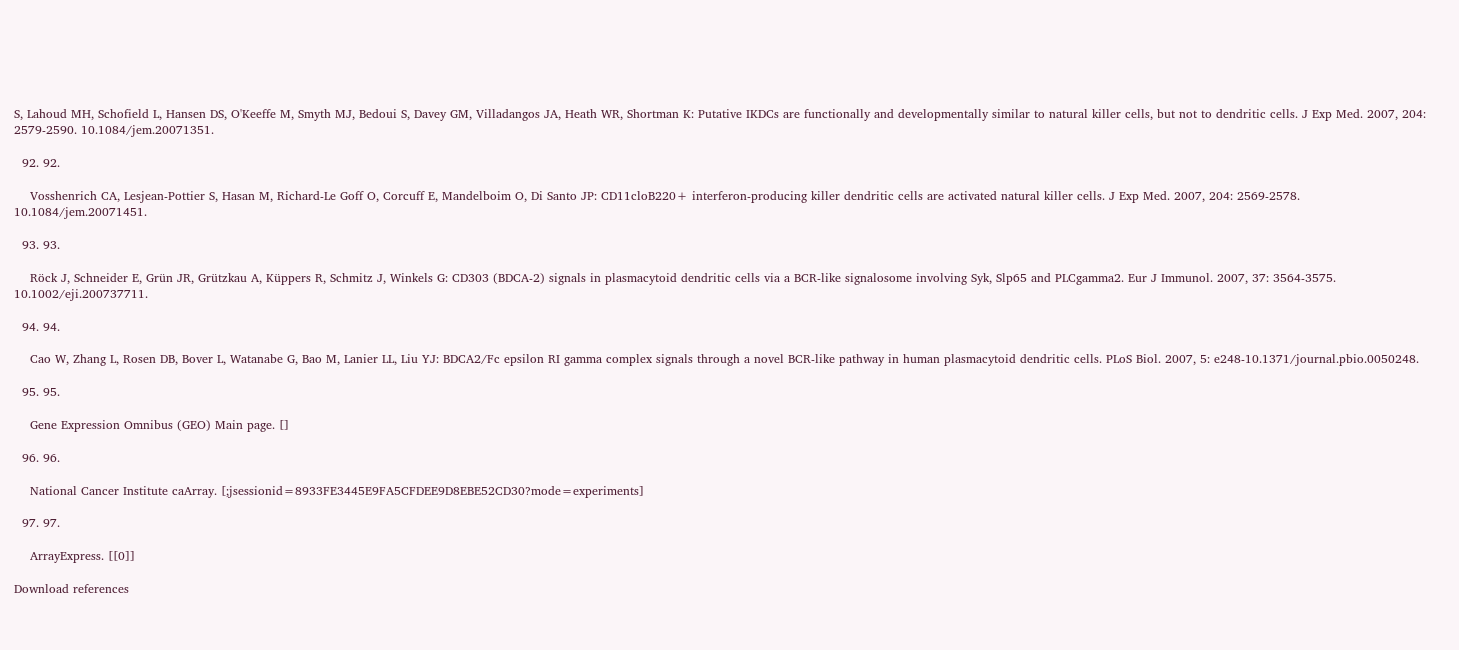S, Lahoud MH, Schofield L, Hansen DS, O'Keeffe M, Smyth MJ, Bedoui S, Davey GM, Villadangos JA, Heath WR, Shortman K: Putative IKDCs are functionally and developmentally similar to natural killer cells, but not to dendritic cells. J Exp Med. 2007, 204: 2579-2590. 10.1084/jem.20071351.

  92. 92.

    Vosshenrich CA, Lesjean-Pottier S, Hasan M, Richard-Le Goff O, Corcuff E, Mandelboim O, Di Santo JP: CD11cloB220+ interferon-producing killer dendritic cells are activated natural killer cells. J Exp Med. 2007, 204: 2569-2578. 10.1084/jem.20071451.

  93. 93.

    Röck J, Schneider E, Grün JR, Grützkau A, Küppers R, Schmitz J, Winkels G: CD303 (BDCA-2) signals in plasmacytoid dendritic cells via a BCR-like signalosome involving Syk, Slp65 and PLCgamma2. Eur J Immunol. 2007, 37: 3564-3575. 10.1002/eji.200737711.

  94. 94.

    Cao W, Zhang L, Rosen DB, Bover L, Watanabe G, Bao M, Lanier LL, Liu YJ: BDCA2/Fc epsilon RI gamma complex signals through a novel BCR-like pathway in human plasmacytoid dendritic cells. PLoS Biol. 2007, 5: e248-10.1371/journal.pbio.0050248.

  95. 95.

    Gene Expression Omnibus (GEO) Main page. []

  96. 96.

    National Cancer Institute caArray. [;jsessionid=8933FE3445E9FA5CFDEE9D8EBE52CD30?mode=experiments]

  97. 97.

    ArrayExpress. [[0]]

Download references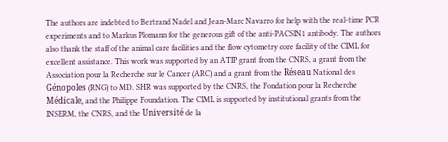The authors are indebted to Bertrand Nadel and Jean-Marc Navarro for help with the real-time PCR experiments and to Markus Plomann for the generous gift of the anti-PACSIN1 antibody. The authors also thank the staff of the animal care facilities and the flow cytometry core facility of the CIML for excellent assistance. This work was supported by an ATIP grant from the CNRS, a grant from the Association pour la Recherche sur le Cancer (ARC) and a grant from the Réseau National des Génopoles (RNG) to MD. SHR was supported by the CNRS, the Fondation pour la Recherche Médicale, and the Philippe Foundation. The CIML is supported by institutional grants from the INSERM, the CNRS, and the Université de la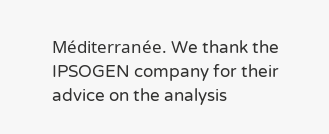Méditerranée. We thank the IPSOGEN company for their advice on the analysis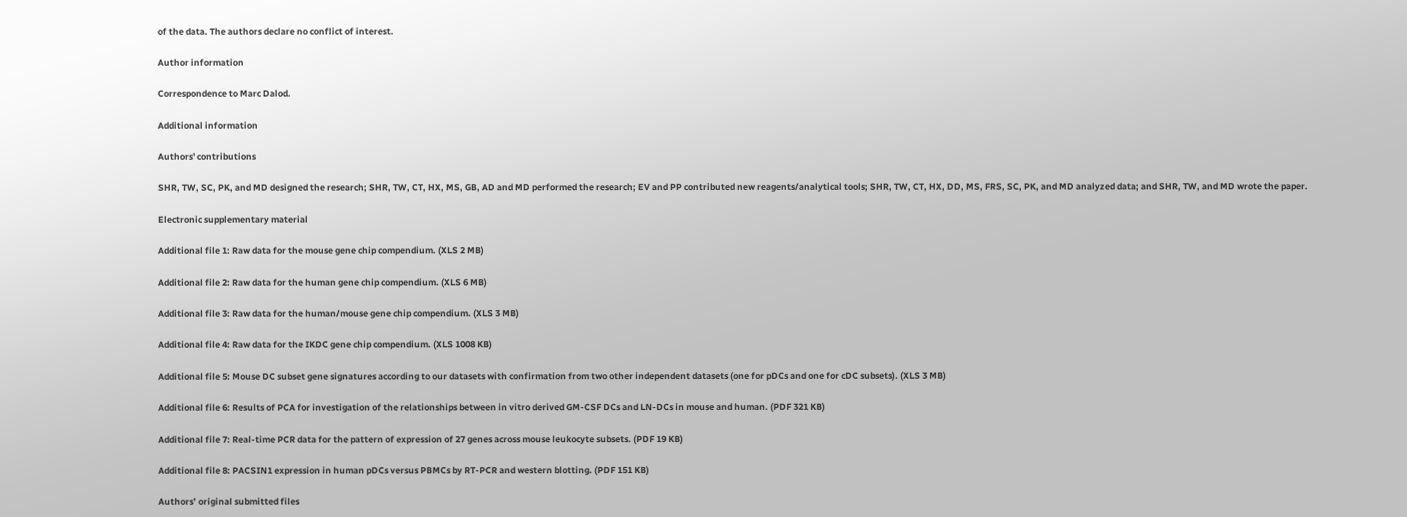of the data. The authors declare no conflict of interest.

Author information

Correspondence to Marc Dalod.

Additional information

Authors' contributions

SHR, TW, SC, PK, and MD designed the research; SHR, TW, CT, HX, MS, GB, AD and MD performed the research; EV and PP contributed new reagents/analytical tools; SHR, TW, CT, HX, DD, MS, FRS, SC, PK, and MD analyzed data; and SHR, TW, and MD wrote the paper.

Electronic supplementary material

Additional file 1: Raw data for the mouse gene chip compendium. (XLS 2 MB)

Additional file 2: Raw data for the human gene chip compendium. (XLS 6 MB)

Additional file 3: Raw data for the human/mouse gene chip compendium. (XLS 3 MB)

Additional file 4: Raw data for the IKDC gene chip compendium. (XLS 1008 KB)

Additional file 5: Mouse DC subset gene signatures according to our datasets with confirmation from two other independent datasets (one for pDCs and one for cDC subsets). (XLS 3 MB)

Additional file 6: Results of PCA for investigation of the relationships between in vitro derived GM-CSF DCs and LN-DCs in mouse and human. (PDF 321 KB)

Additional file 7: Real-time PCR data for the pattern of expression of 27 genes across mouse leukocyte subsets. (PDF 19 KB)

Additional file 8: PACSIN1 expression in human pDCs versus PBMCs by RT-PCR and western blotting. (PDF 151 KB)

Authors’ original submitted files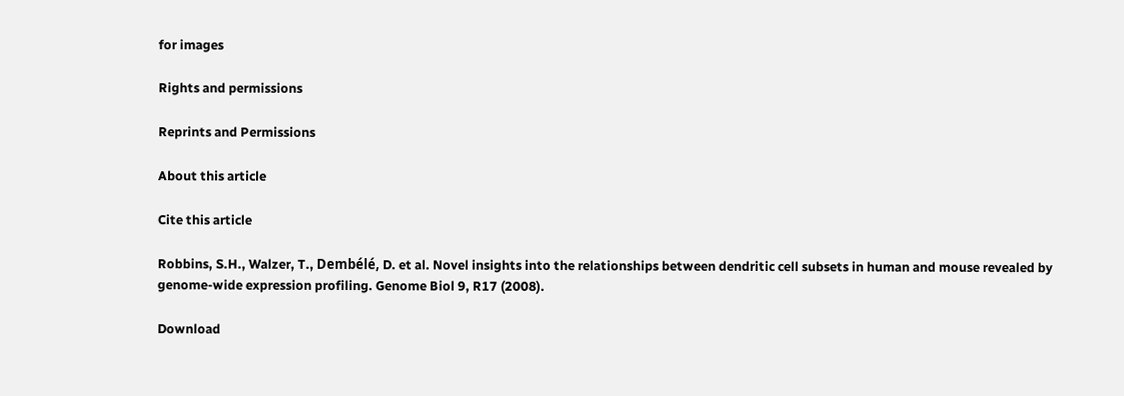for images

Rights and permissions

Reprints and Permissions

About this article

Cite this article

Robbins, S.H., Walzer, T., Dembélé, D. et al. Novel insights into the relationships between dendritic cell subsets in human and mouse revealed by genome-wide expression profiling. Genome Biol 9, R17 (2008).

Download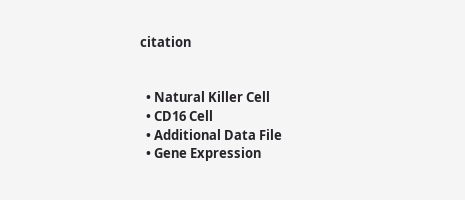citation


  • Natural Killer Cell
  • CD16 Cell
  • Additional Data File
  • Gene Expression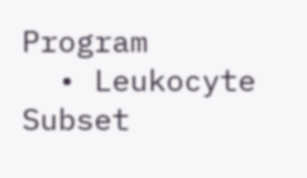Program
  • Leukocyte Subset